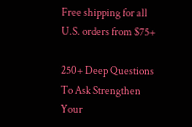Free shipping for all U.S. orders from $75+

250+ Deep Questions To Ask Strengthen Your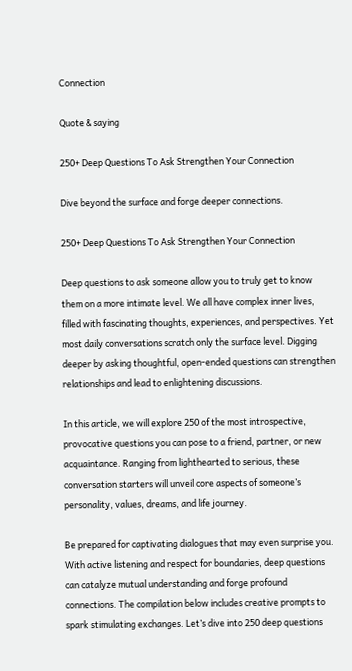Connection

Quote & saying

250+ Deep Questions To Ask Strengthen Your Connection

Dive beyond the surface and forge deeper connections.

250+ Deep Questions To Ask Strengthen Your Connection

Deep questions to ask someone allow you to truly get to know them on a more intimate level. We all have complex inner lives, filled with fascinating thoughts, experiences, and perspectives. Yet most daily conversations scratch only the surface level. Digging deeper by asking thoughtful, open-ended questions can strengthen relationships and lead to enlightening discussions.

In this article, we will explore 250 of the most introspective, provocative questions you can pose to a friend, partner, or new acquaintance. Ranging from lighthearted to serious, these conversation starters will unveil core aspects of someone’s personality, values, dreams, and life journey.

Be prepared for captivating dialogues that may even surprise you. With active listening and respect for boundaries, deep questions can catalyze mutual understanding and forge profound connections. The compilation below includes creative prompts to spark stimulating exchanges. Let’s dive into 250 deep questions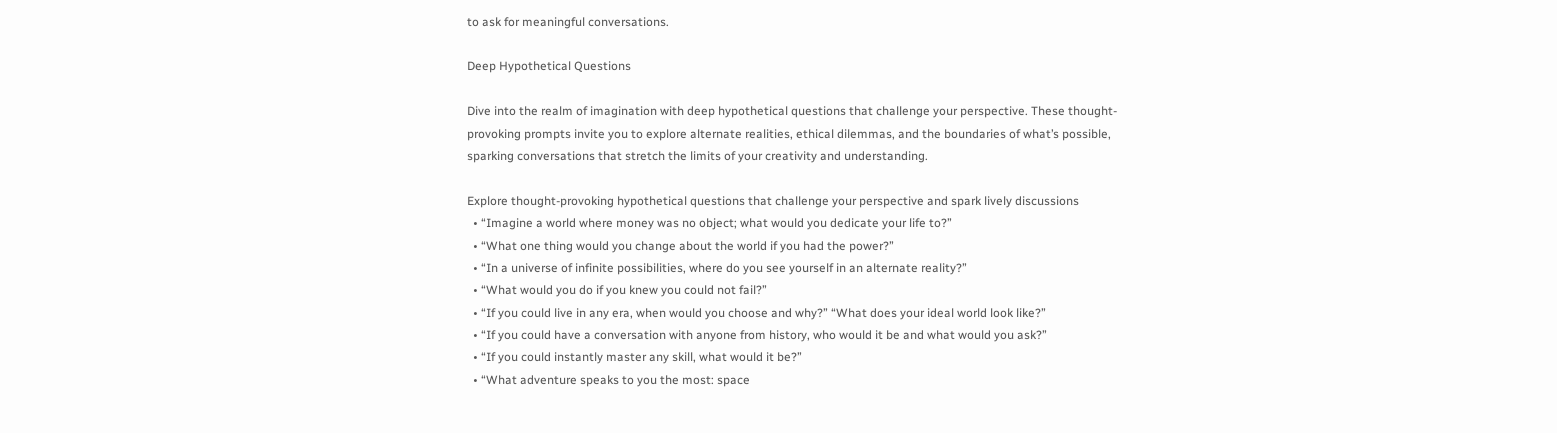to ask for meaningful conversations.

Deep Hypothetical Questions

Dive into the realm of imagination with deep hypothetical questions that challenge your perspective. These thought-provoking prompts invite you to explore alternate realities, ethical dilemmas, and the boundaries of what’s possible, sparking conversations that stretch the limits of your creativity and understanding.

Explore thought-provoking hypothetical questions that challenge your perspective and spark lively discussions
  • “Imagine a world where money was no object; what would you dedicate your life to?”
  • “What one thing would you change about the world if you had the power?”
  • “In a universe of infinite possibilities, where do you see yourself in an alternate reality?”
  • “What would you do if you knew you could not fail?”
  • “If you could live in any era, when would you choose and why?” “What does your ideal world look like?”
  • “If you could have a conversation with anyone from history, who would it be and what would you ask?”
  • “If you could instantly master any skill, what would it be?”
  • “What adventure speaks to you the most: space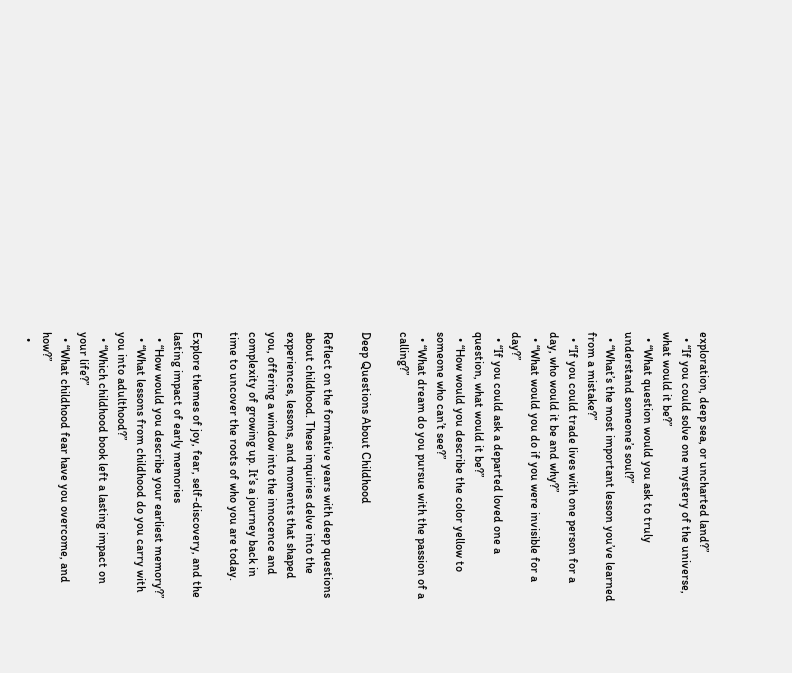exploration, deep sea, or uncharted land?”
  • “If you could solve one mystery of the universe, what would it be?”
  • “What question would you ask to truly understand someone’s soul?”
  • “What’s the most important lesson you’ve learned from a mistake?”
  • “If you could trade lives with one person for a day, who would it be and why?”
  • “What would you do if you were invisible for a day?”
  • “If you could ask a departed loved one a question, what would it be?”
  • “How would you describe the color yellow to someone who can’t see?”
  • “What dream do you pursue with the passion of a calling?”

Deep Questions About Childhood

Reflect on the formative years with deep questions about childhood. These inquiries delve into the experiences, lessons, and moments that shaped you, offering a window into the innocence and complexity of growing up. It’s a journey back in time to uncover the roots of who you are today.

Explore themes of joy, fear, self-discovery, and the lasting impact of early memories
  • “How would you describe your earliest memory?”
  • “What lessons from childhood do you carry with you into adulthood?”
  • “Which childhood book left a lasting impact on your life?”
  • “What childhood fear have you overcome, and how?”
  •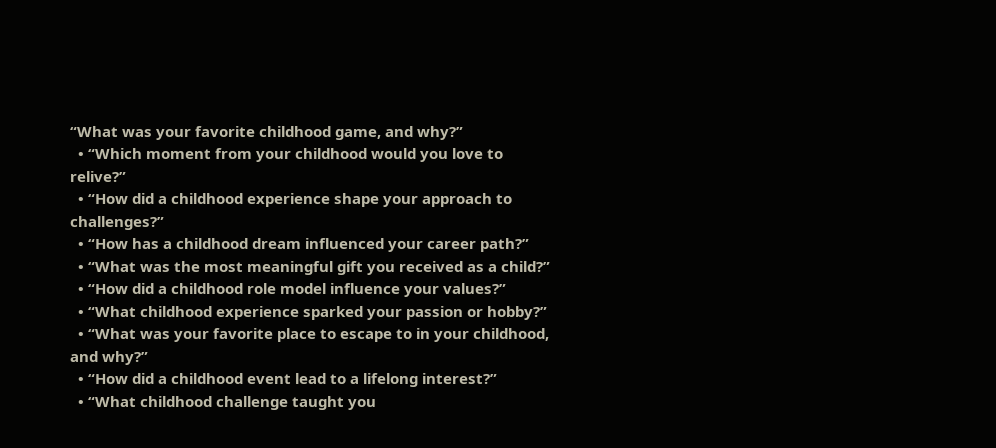“What was your favorite childhood game, and why?”
  • “Which moment from your childhood would you love to relive?”
  • “How did a childhood experience shape your approach to challenges?”
  • “How has a childhood dream influenced your career path?”
  • “What was the most meaningful gift you received as a child?”
  • “How did a childhood role model influence your values?”
  • “What childhood experience sparked your passion or hobby?”
  • “What was your favorite place to escape to in your childhood, and why?”
  • “How did a childhood event lead to a lifelong interest?”
  • “What childhood challenge taught you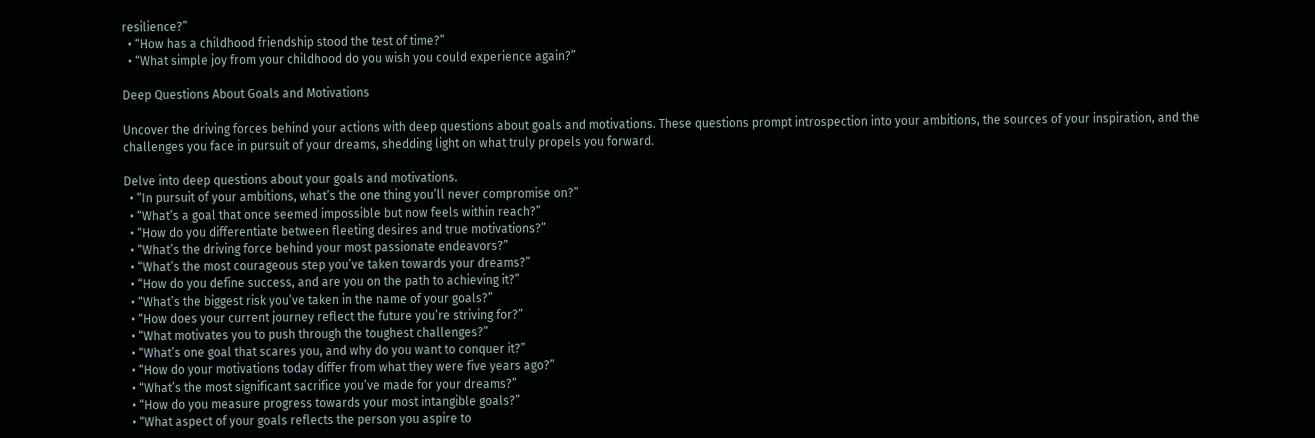resilience?”
  • “How has a childhood friendship stood the test of time?”
  • “What simple joy from your childhood do you wish you could experience again?”

Deep Questions About Goals and Motivations

Uncover the driving forces behind your actions with deep questions about goals and motivations. These questions prompt introspection into your ambitions, the sources of your inspiration, and the challenges you face in pursuit of your dreams, shedding light on what truly propels you forward.

Delve into deep questions about your goals and motivations.
  • “In pursuit of your ambitions, what’s the one thing you’ll never compromise on?”
  • “What’s a goal that once seemed impossible but now feels within reach?”
  • “How do you differentiate between fleeting desires and true motivations?”
  • “What’s the driving force behind your most passionate endeavors?”
  • “What’s the most courageous step you’ve taken towards your dreams?”
  • “How do you define success, and are you on the path to achieving it?”
  • “What’s the biggest risk you’ve taken in the name of your goals?”
  • “How does your current journey reflect the future you’re striving for?”
  • “What motivates you to push through the toughest challenges?”
  • “What’s one goal that scares you, and why do you want to conquer it?”
  • “How do your motivations today differ from what they were five years ago?”
  • “What’s the most significant sacrifice you’ve made for your dreams?”
  • “How do you measure progress towards your most intangible goals?”
  • “What aspect of your goals reflects the person you aspire to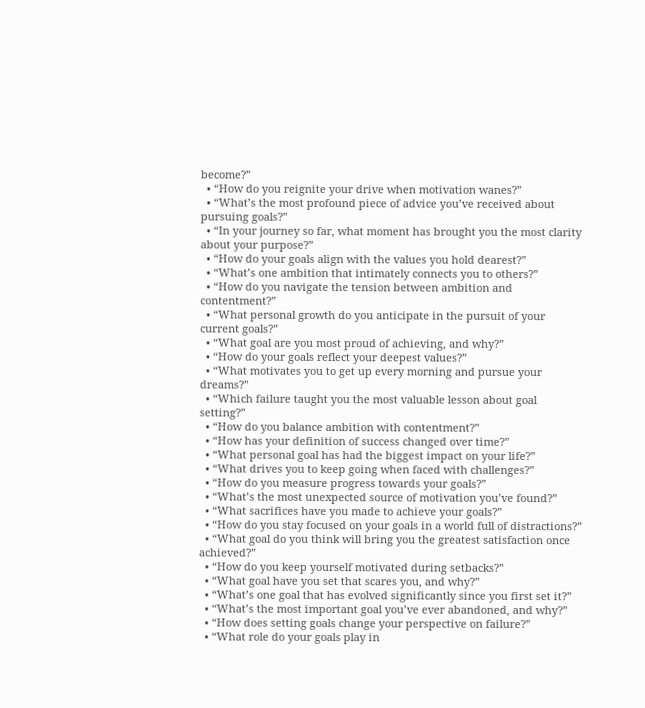become?”
  • “How do you reignite your drive when motivation wanes?”
  • “What’s the most profound piece of advice you’ve received about pursuing goals?”
  • “In your journey so far, what moment has brought you the most clarity about your purpose?”
  • “How do your goals align with the values you hold dearest?”
  • “What’s one ambition that intimately connects you to others?”
  • “How do you navigate the tension between ambition and contentment?”
  • “What personal growth do you anticipate in the pursuit of your current goals?”
  • “What goal are you most proud of achieving, and why?”
  • “How do your goals reflect your deepest values?”
  • “What motivates you to get up every morning and pursue your dreams?”
  • “Which failure taught you the most valuable lesson about goal setting?”
  • “How do you balance ambition with contentment?”
  • “How has your definition of success changed over time?”
  • “What personal goal has had the biggest impact on your life?”
  • “What drives you to keep going when faced with challenges?”
  • “How do you measure progress towards your goals?”
  • “What’s the most unexpected source of motivation you’ve found?”
  • “What sacrifices have you made to achieve your goals?”
  • “How do you stay focused on your goals in a world full of distractions?”
  • “What goal do you think will bring you the greatest satisfaction once achieved?”
  • “How do you keep yourself motivated during setbacks?”
  • “What goal have you set that scares you, and why?”
  • “What’s one goal that has evolved significantly since you first set it?”
  • “What’s the most important goal you’ve ever abandoned, and why?”
  • “How does setting goals change your perspective on failure?”
  • “What role do your goals play in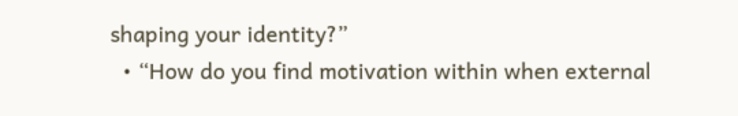shaping your identity?”
  • “How do you find motivation within when external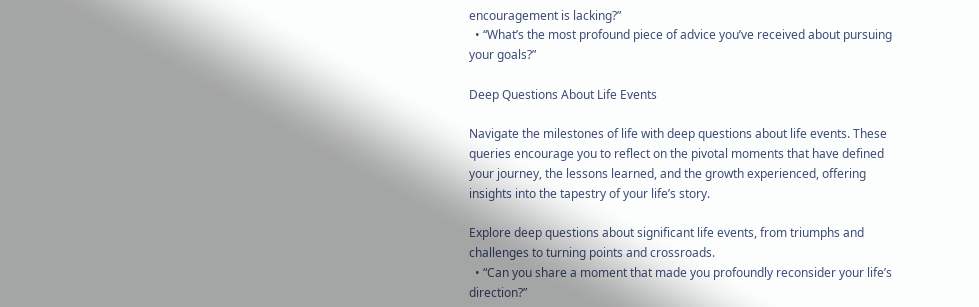encouragement is lacking?”
  • “What’s the most profound piece of advice you’ve received about pursuing your goals?”

Deep Questions About Life Events

Navigate the milestones of life with deep questions about life events. These queries encourage you to reflect on the pivotal moments that have defined your journey, the lessons learned, and the growth experienced, offering insights into the tapestry of your life’s story.

Explore deep questions about significant life events, from triumphs and challenges to turning points and crossroads.
  • “Can you share a moment that made you profoundly reconsider your life’s direction?”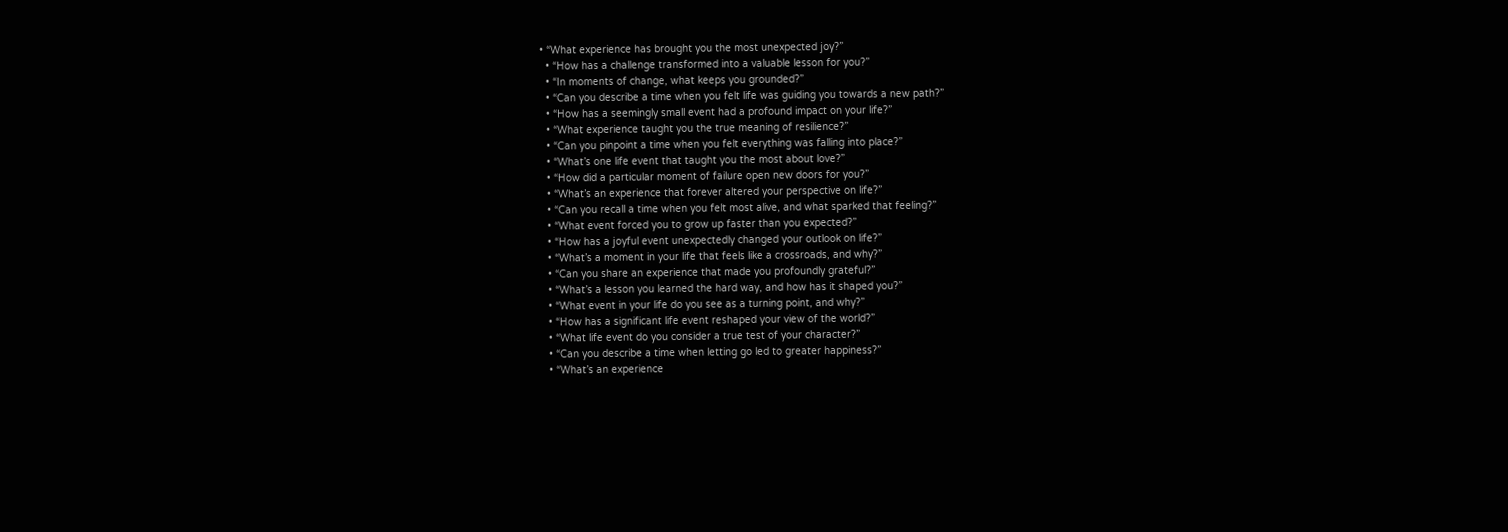• “What experience has brought you the most unexpected joy?”
  • “How has a challenge transformed into a valuable lesson for you?”
  • “In moments of change, what keeps you grounded?”
  • “Can you describe a time when you felt life was guiding you towards a new path?”
  • “How has a seemingly small event had a profound impact on your life?”
  • “What experience taught you the true meaning of resilience?”
  • “Can you pinpoint a time when you felt everything was falling into place?”
  • “What’s one life event that taught you the most about love?”
  • “How did a particular moment of failure open new doors for you?”
  • “What’s an experience that forever altered your perspective on life?”
  • “Can you recall a time when you felt most alive, and what sparked that feeling?”
  • “What event forced you to grow up faster than you expected?”
  • “How has a joyful event unexpectedly changed your outlook on life?”
  • “What’s a moment in your life that feels like a crossroads, and why?”
  • “Can you share an experience that made you profoundly grateful?”
  • “What’s a lesson you learned the hard way, and how has it shaped you?”
  • “What event in your life do you see as a turning point, and why?”
  • “How has a significant life event reshaped your view of the world?”
  • “What life event do you consider a true test of your character?”
  • “Can you describe a time when letting go led to greater happiness?”
  • “What’s an experience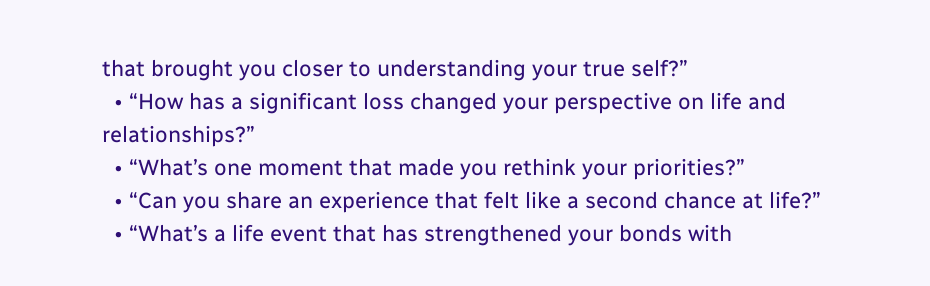that brought you closer to understanding your true self?”
  • “How has a significant loss changed your perspective on life and relationships?”
  • “What’s one moment that made you rethink your priorities?”
  • “Can you share an experience that felt like a second chance at life?”
  • “What’s a life event that has strengthened your bonds with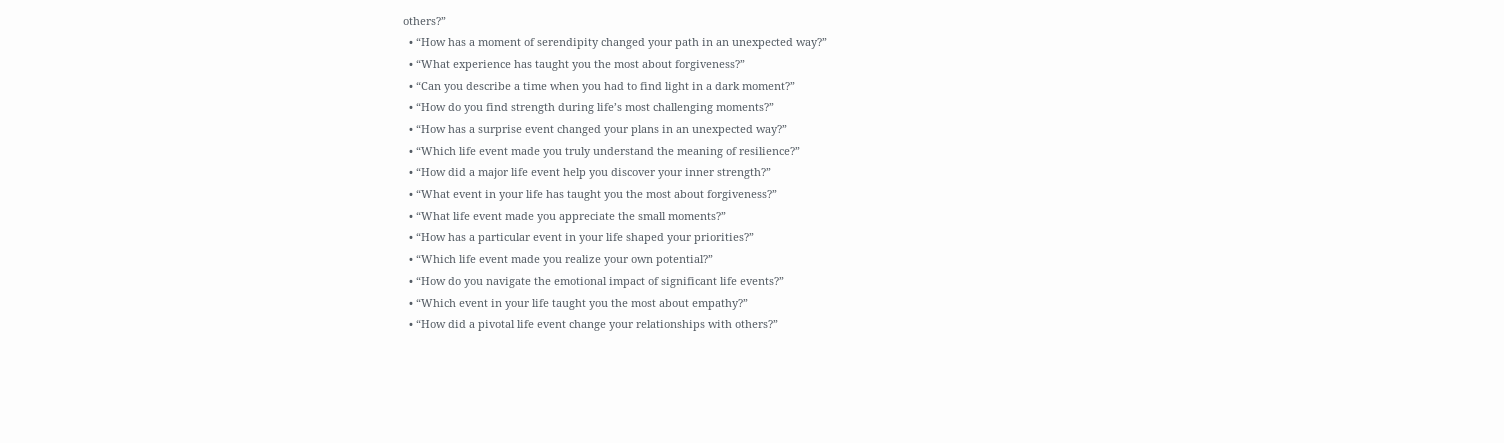others?”
  • “How has a moment of serendipity changed your path in an unexpected way?”
  • “What experience has taught you the most about forgiveness?”
  • “Can you describe a time when you had to find light in a dark moment?”
  • “How do you find strength during life’s most challenging moments?”
  • “How has a surprise event changed your plans in an unexpected way?”
  • “Which life event made you truly understand the meaning of resilience?”
  • “How did a major life event help you discover your inner strength?”
  • “What event in your life has taught you the most about forgiveness?”
  • “What life event made you appreciate the small moments?”
  • “How has a particular event in your life shaped your priorities?”
  • “Which life event made you realize your own potential?”
  • “How do you navigate the emotional impact of significant life events?”
  • “Which event in your life taught you the most about empathy?”
  • “How did a pivotal life event change your relationships with others?”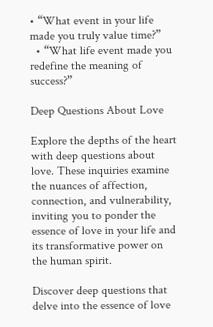• “What event in your life made you truly value time?”
  • “What life event made you redefine the meaning of success?”

Deep Questions About Love

Explore the depths of the heart with deep questions about love. These inquiries examine the nuances of affection, connection, and vulnerability, inviting you to ponder the essence of love in your life and its transformative power on the human spirit.

Discover deep questions that delve into the essence of love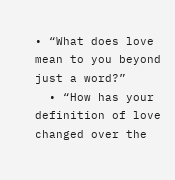• “What does love mean to you beyond just a word?”
  • “How has your definition of love changed over the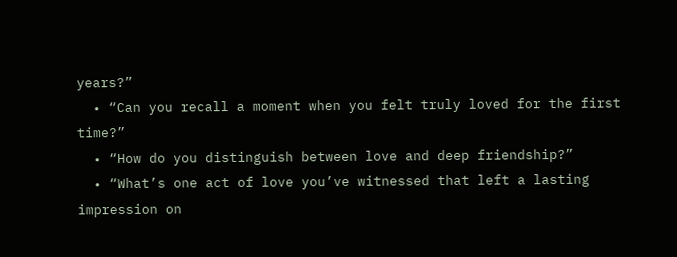years?”
  • “Can you recall a moment when you felt truly loved for the first time?”
  • “How do you distinguish between love and deep friendship?”
  • “What’s one act of love you’ve witnessed that left a lasting impression on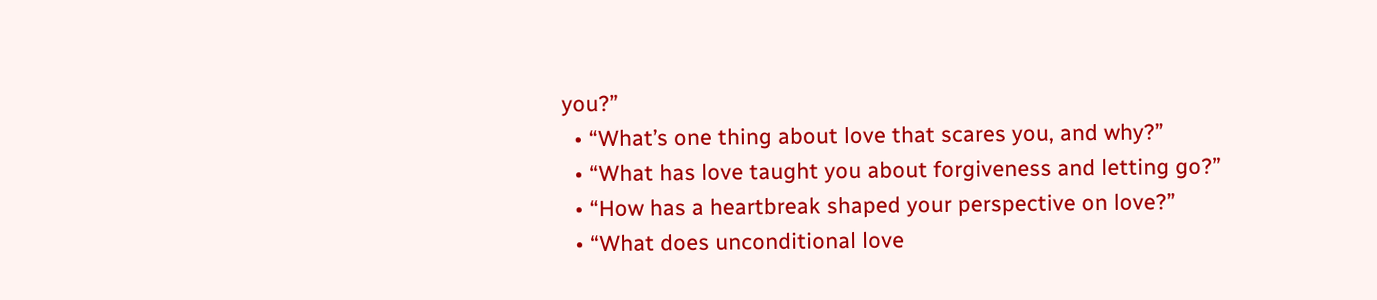you?”
  • “What’s one thing about love that scares you, and why?”
  • “What has love taught you about forgiveness and letting go?”
  • “How has a heartbreak shaped your perspective on love?”
  • “What does unconditional love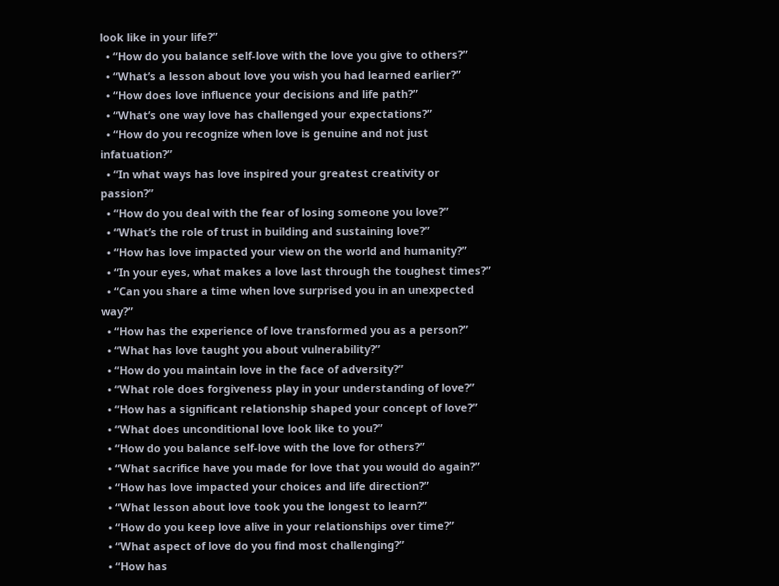look like in your life?”
  • “How do you balance self-love with the love you give to others?”
  • “What’s a lesson about love you wish you had learned earlier?”
  • “How does love influence your decisions and life path?”
  • “What’s one way love has challenged your expectations?”
  • “How do you recognize when love is genuine and not just infatuation?”
  • “In what ways has love inspired your greatest creativity or passion?”
  • “How do you deal with the fear of losing someone you love?”
  • “What’s the role of trust in building and sustaining love?”
  • “How has love impacted your view on the world and humanity?”
  • “In your eyes, what makes a love last through the toughest times?”
  • “Can you share a time when love surprised you in an unexpected way?”
  • “How has the experience of love transformed you as a person?”
  • “What has love taught you about vulnerability?”
  • “How do you maintain love in the face of adversity?”
  • “What role does forgiveness play in your understanding of love?”
  • “How has a significant relationship shaped your concept of love?”
  • “What does unconditional love look like to you?”
  • “How do you balance self-love with the love for others?”
  • “What sacrifice have you made for love that you would do again?”
  • “How has love impacted your choices and life direction?”
  • “What lesson about love took you the longest to learn?”
  • “How do you keep love alive in your relationships over time?”
  • “What aspect of love do you find most challenging?”
  • “How has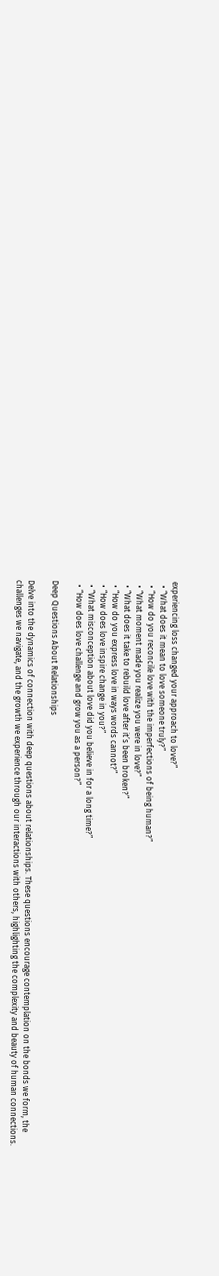experiencing loss changed your approach to love?”
  • “What does it mean to love someone truly?”
  • “How do you reconcile love with the imperfections of being human?”
  • “What moment made you realize you were in love?”
  • “What does it take to rebuild love after it’s been broken?”
  • “How do you express love in ways words cannot?”
  • “How does love inspire change in you?”
  • “What misconception about love did you believe in for a long time?”
  • “How does love challenge and grow you as a person?”

Deep Questions About Relationships

Delve into the dynamics of connection with deep questions about relationships. These questions encourage contemplation on the bonds we form, the challenges we navigate, and the growth we experience through our interactions with others, highlighting the complexity and beauty of human connections.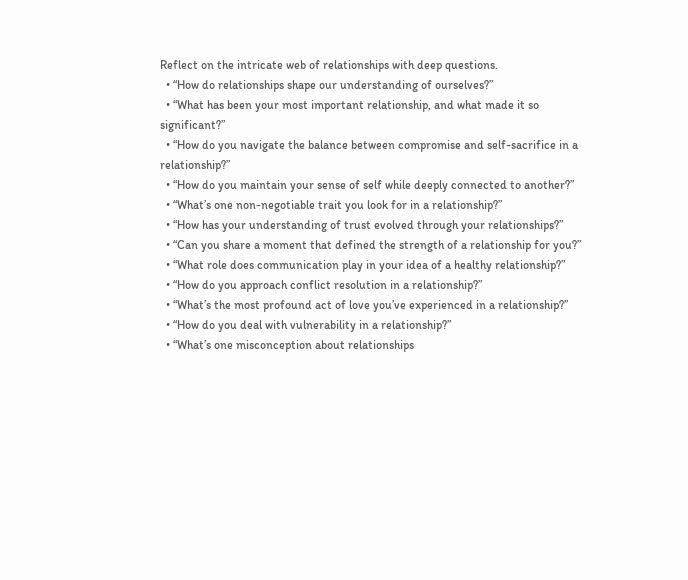Reflect on the intricate web of relationships with deep questions.
  • “How do relationships shape our understanding of ourselves?”
  • “What has been your most important relationship, and what made it so significant?”
  • “How do you navigate the balance between compromise and self-sacrifice in a relationship?”
  • “How do you maintain your sense of self while deeply connected to another?”
  • “What’s one non-negotiable trait you look for in a relationship?”
  • “How has your understanding of trust evolved through your relationships?”
  • “Can you share a moment that defined the strength of a relationship for you?”
  • “What role does communication play in your idea of a healthy relationship?”
  • “How do you approach conflict resolution in a relationship?”
  • “What’s the most profound act of love you’ve experienced in a relationship?”
  • “How do you deal with vulnerability in a relationship?”
  • “What’s one misconception about relationships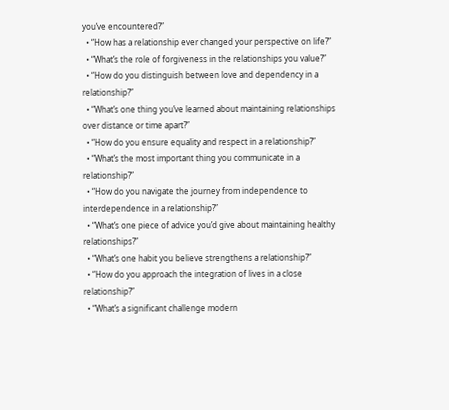you’ve encountered?”
  • “How has a relationship ever changed your perspective on life?”
  • “What’s the role of forgiveness in the relationships you value?”
  • “How do you distinguish between love and dependency in a relationship?”
  • “What’s one thing you’ve learned about maintaining relationships over distance or time apart?”
  • “How do you ensure equality and respect in a relationship?”
  • “What’s the most important thing you communicate in a relationship?”
  • “How do you navigate the journey from independence to interdependence in a relationship?”
  • “What’s one piece of advice you’d give about maintaining healthy relationships?”
  • “What’s one habit you believe strengthens a relationship?”
  • “How do you approach the integration of lives in a close relationship?”
  • “What’s a significant challenge modern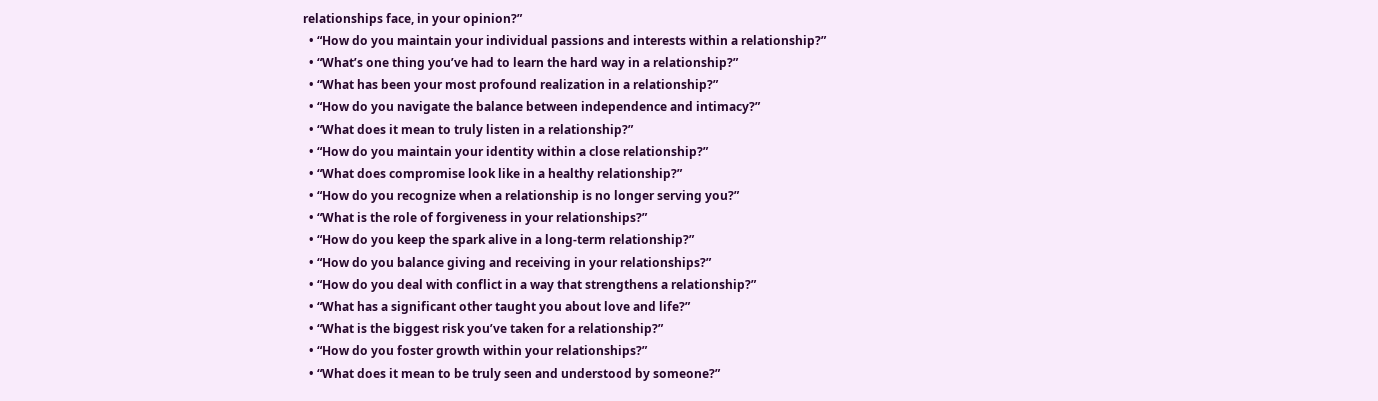relationships face, in your opinion?”
  • “How do you maintain your individual passions and interests within a relationship?”
  • “What’s one thing you’ve had to learn the hard way in a relationship?”
  • “What has been your most profound realization in a relationship?”
  • “How do you navigate the balance between independence and intimacy?”
  • “What does it mean to truly listen in a relationship?”
  • “How do you maintain your identity within a close relationship?”
  • “What does compromise look like in a healthy relationship?”
  • “How do you recognize when a relationship is no longer serving you?”
  • “What is the role of forgiveness in your relationships?”
  • “How do you keep the spark alive in a long-term relationship?”
  • “How do you balance giving and receiving in your relationships?”
  • “How do you deal with conflict in a way that strengthens a relationship?”
  • “What has a significant other taught you about love and life?”
  • “What is the biggest risk you’ve taken for a relationship?”
  • “How do you foster growth within your relationships?”
  • “What does it mean to be truly seen and understood by someone?”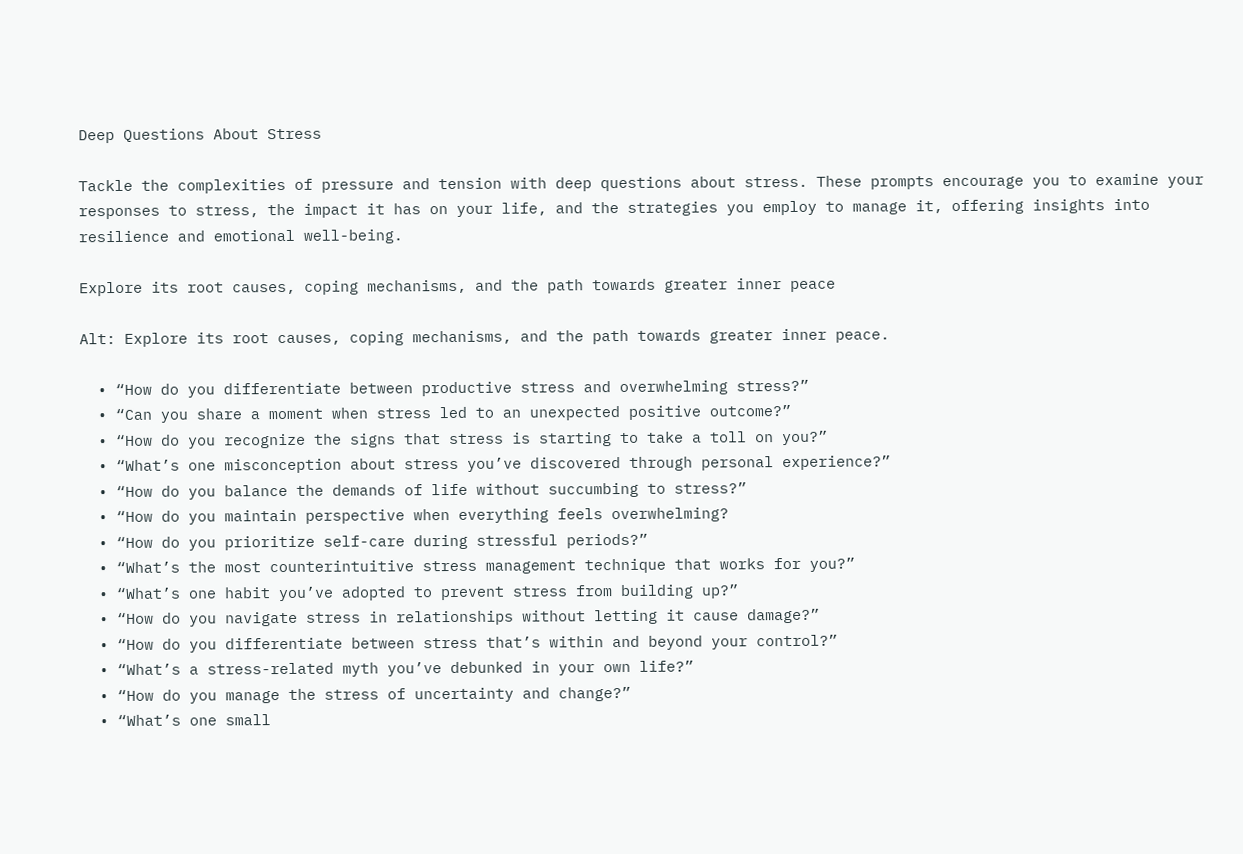Deep Questions About Stress

Tackle the complexities of pressure and tension with deep questions about stress. These prompts encourage you to examine your responses to stress, the impact it has on your life, and the strategies you employ to manage it, offering insights into resilience and emotional well-being.

Explore its root causes, coping mechanisms, and the path towards greater inner peace

Alt: Explore its root causes, coping mechanisms, and the path towards greater inner peace.

  • “How do you differentiate between productive stress and overwhelming stress?”
  • “Can you share a moment when stress led to an unexpected positive outcome?”
  • “How do you recognize the signs that stress is starting to take a toll on you?”
  • “What’s one misconception about stress you’ve discovered through personal experience?”
  • “How do you balance the demands of life without succumbing to stress?”
  • “How do you maintain perspective when everything feels overwhelming?
  • “How do you prioritize self-care during stressful periods?”
  • “What’s the most counterintuitive stress management technique that works for you?”
  • “What’s one habit you’ve adopted to prevent stress from building up?”
  • “How do you navigate stress in relationships without letting it cause damage?”
  • “How do you differentiate between stress that’s within and beyond your control?”
  • “What’s a stress-related myth you’ve debunked in your own life?”
  • “How do you manage the stress of uncertainty and change?”
  • “What’s one small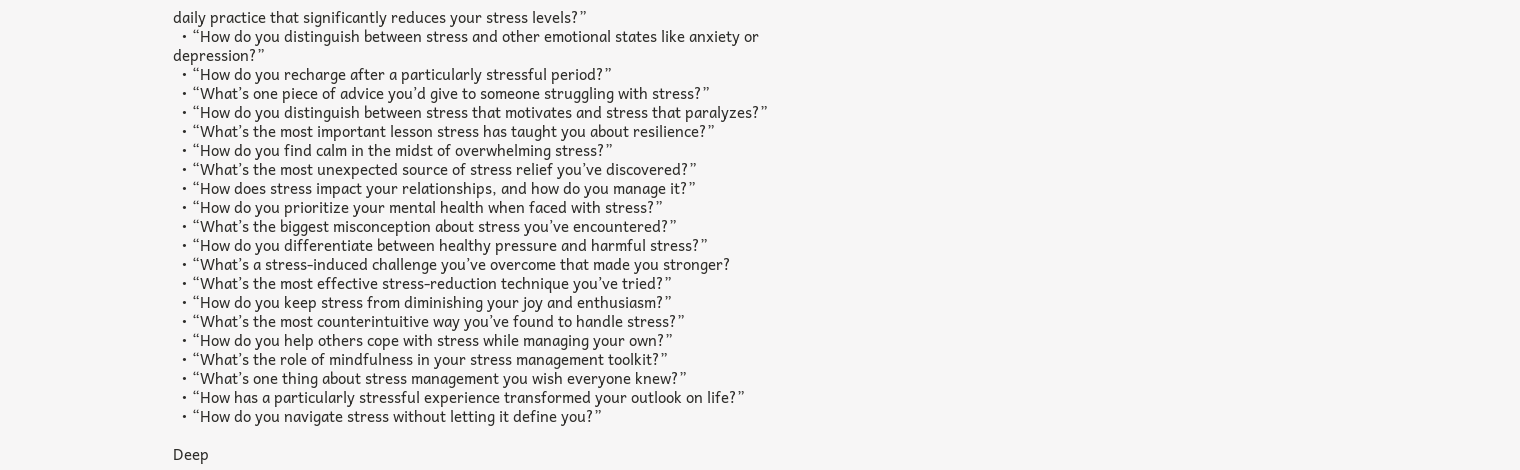daily practice that significantly reduces your stress levels?”
  • “How do you distinguish between stress and other emotional states like anxiety or depression?”
  • “How do you recharge after a particularly stressful period?”
  • “What’s one piece of advice you’d give to someone struggling with stress?”
  • “How do you distinguish between stress that motivates and stress that paralyzes?”
  • “What’s the most important lesson stress has taught you about resilience?”
  • “How do you find calm in the midst of overwhelming stress?”
  • “What’s the most unexpected source of stress relief you’ve discovered?”
  • “How does stress impact your relationships, and how do you manage it?”
  • “How do you prioritize your mental health when faced with stress?”
  • “What’s the biggest misconception about stress you’ve encountered?”
  • “How do you differentiate between healthy pressure and harmful stress?”
  • “What’s a stress-induced challenge you’ve overcome that made you stronger?
  • “What’s the most effective stress-reduction technique you’ve tried?”
  • “How do you keep stress from diminishing your joy and enthusiasm?”
  • “What’s the most counterintuitive way you’ve found to handle stress?”
  • “How do you help others cope with stress while managing your own?”
  • “What’s the role of mindfulness in your stress management toolkit?”
  • “What’s one thing about stress management you wish everyone knew?”
  • “How has a particularly stressful experience transformed your outlook on life?”
  • “How do you navigate stress without letting it define you?”

Deep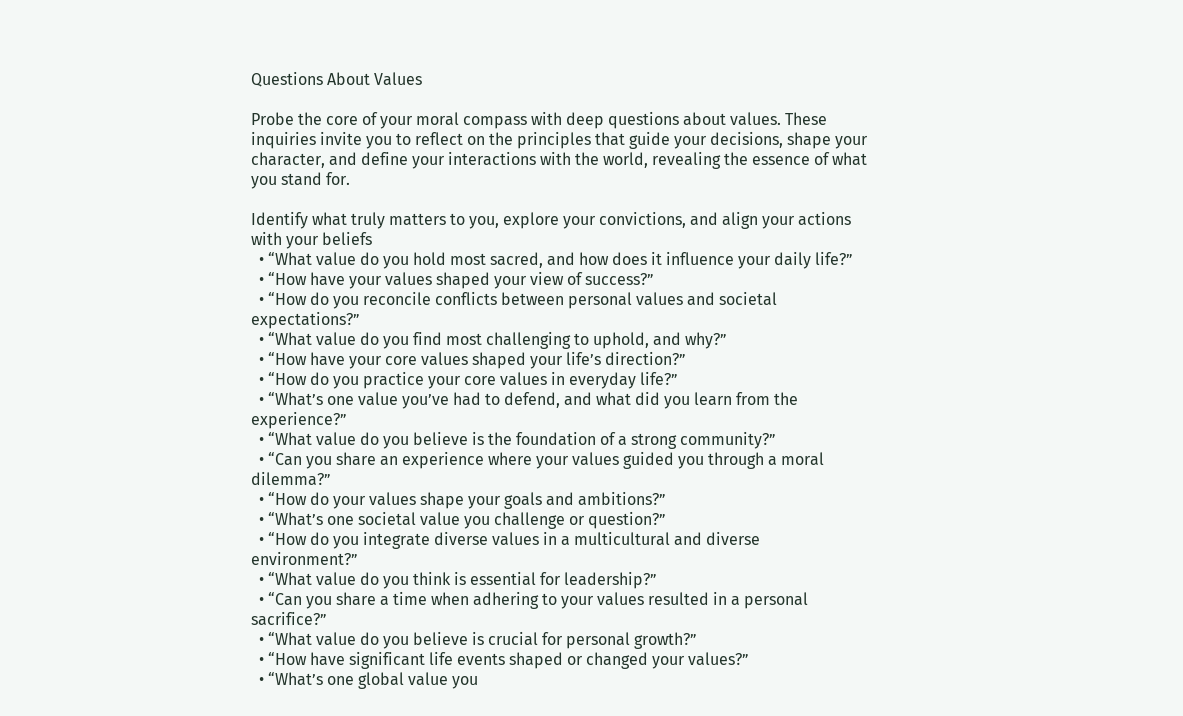Questions About Values

Probe the core of your moral compass with deep questions about values. These inquiries invite you to reflect on the principles that guide your decisions, shape your character, and define your interactions with the world, revealing the essence of what you stand for.

Identify what truly matters to you, explore your convictions, and align your actions with your beliefs
  • “What value do you hold most sacred, and how does it influence your daily life?”
  • “How have your values shaped your view of success?”
  • “How do you reconcile conflicts between personal values and societal expectations?”
  • “What value do you find most challenging to uphold, and why?”
  • “How have your core values shaped your life’s direction?”
  • “How do you practice your core values in everyday life?”
  • “What’s one value you’ve had to defend, and what did you learn from the experience?”
  • “What value do you believe is the foundation of a strong community?”
  • “Can you share an experience where your values guided you through a moral dilemma?”
  • “How do your values shape your goals and ambitions?”
  • “What’s one societal value you challenge or question?”
  • “How do you integrate diverse values in a multicultural and diverse environment?”
  • “What value do you think is essential for leadership?”
  • “Can you share a time when adhering to your values resulted in a personal sacrifice?”
  • “What value do you believe is crucial for personal growth?”
  • “How have significant life events shaped or changed your values?”
  • “What’s one global value you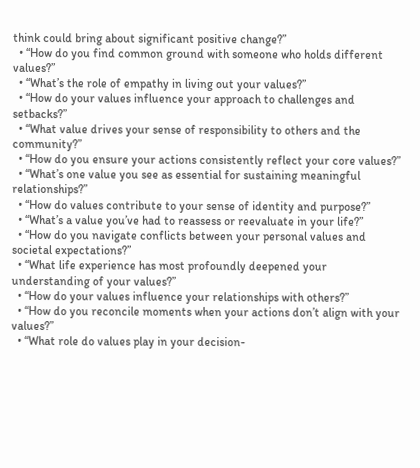think could bring about significant positive change?”
  • “How do you find common ground with someone who holds different values?”
  • “What’s the role of empathy in living out your values?”
  • “How do your values influence your approach to challenges and setbacks?”
  • “What value drives your sense of responsibility to others and the community?”
  • “How do you ensure your actions consistently reflect your core values?”
  • “What’s one value you see as essential for sustaining meaningful relationships?”
  • “How do values contribute to your sense of identity and purpose?”
  • “What’s a value you’ve had to reassess or reevaluate in your life?”
  • “How do you navigate conflicts between your personal values and societal expectations?”
  • “What life experience has most profoundly deepened your understanding of your values?”
  • “How do your values influence your relationships with others?”
  • “How do you reconcile moments when your actions don’t align with your values?”
  • “What role do values play in your decision-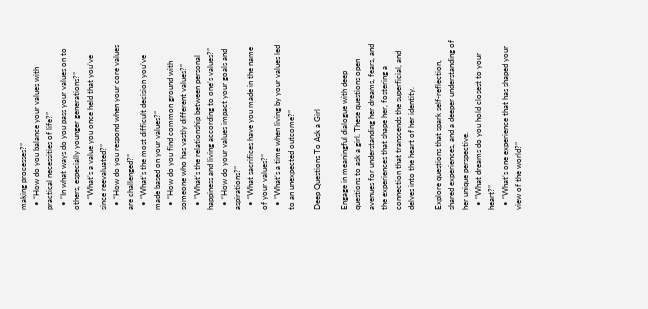making processes?”
  • “How do you balance your values with practical necessities of life?”
  • “In what ways do you pass your values on to others, especially younger generations?”
  • “What’s a value you once held that you’ve since reevaluated?”
  • “How do you respond when your core values are challenged?”
  • “What’s the most difficult decision you’ve made based on your values?”
  • “How do you find common ground with someone who has vastly different values?”
  • “What’s the relationship between personal happiness and living according to one’s values?”
  • “How do your values impact your goals and aspirations?”
  • “What sacrifices have you made in the name of your values?”
  • “What’s a time when living by your values led to an unexpected outcome?”

Deep Questions To Ask a Girl

Engage in meaningful dialogue with deep questions to ask a girl. These questions open avenues for understanding her dreams, fears, and the experiences that shape her, fostering a connection that transcends the superficial, and delves into the heart of her identity.

Explore questions that spark self-reflection, shared experiences, and a deeper understanding of her unique perspective.
  • “What dreams do you hold closest to your heart?”
  • “What’s one experience that has shaped your view of the world?”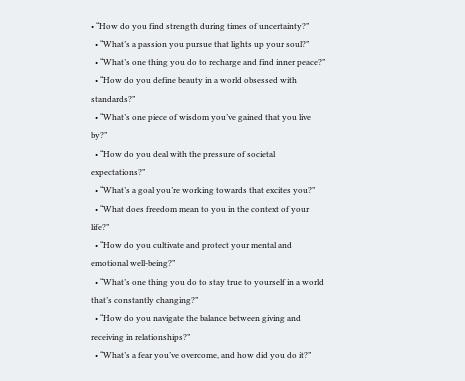• “How do you find strength during times of uncertainty?”
  • “What’s a passion you pursue that lights up your soul?”
  • “What’s one thing you do to recharge and find inner peace?”
  • “How do you define beauty in a world obsessed with standards?”
  • “What’s one piece of wisdom you’ve gained that you live by?”
  • “How do you deal with the pressure of societal expectations?”
  • “What’s a goal you’re working towards that excites you?”
  • “What does freedom mean to you in the context of your life?”
  • “How do you cultivate and protect your mental and emotional well-being?”
  • “What’s one thing you do to stay true to yourself in a world that’s constantly changing?”
  • “How do you navigate the balance between giving and receiving in relationships?”
  • “What’s a fear you’ve overcome, and how did you do it?”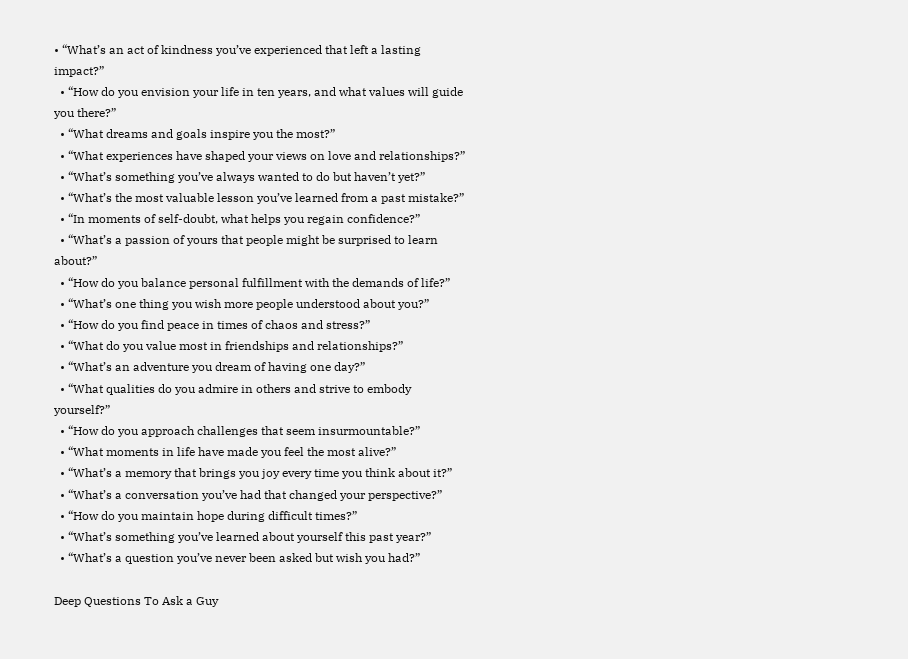• “What’s an act of kindness you’ve experienced that left a lasting impact?”
  • “How do you envision your life in ten years, and what values will guide you there?”
  • “What dreams and goals inspire you the most?”
  • “What experiences have shaped your views on love and relationships?”
  • “What’s something you’ve always wanted to do but haven’t yet?”
  • “What’s the most valuable lesson you’ve learned from a past mistake?”
  • “In moments of self-doubt, what helps you regain confidence?”
  • “What’s a passion of yours that people might be surprised to learn about?”
  • “How do you balance personal fulfillment with the demands of life?”
  • “What’s one thing you wish more people understood about you?”
  • “How do you find peace in times of chaos and stress?”
  • “What do you value most in friendships and relationships?”
  • “What’s an adventure you dream of having one day?”
  • “What qualities do you admire in others and strive to embody yourself?”
  • “How do you approach challenges that seem insurmountable?”
  • “What moments in life have made you feel the most alive?”
  • “What’s a memory that brings you joy every time you think about it?”
  • “What’s a conversation you’ve had that changed your perspective?”
  • “How do you maintain hope during difficult times?”
  • “What’s something you’ve learned about yourself this past year?”
  • “What’s a question you’ve never been asked but wish you had?”

Deep Questions To Ask a Guy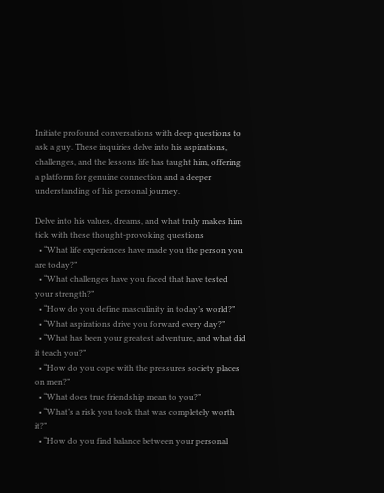Initiate profound conversations with deep questions to ask a guy. These inquiries delve into his aspirations, challenges, and the lessons life has taught him, offering a platform for genuine connection and a deeper understanding of his personal journey.

Delve into his values, dreams, and what truly makes him tick with these thought-provoking questions
  • “What life experiences have made you the person you are today?”
  • “What challenges have you faced that have tested your strength?”
  • “How do you define masculinity in today’s world?”
  • “What aspirations drive you forward every day?”
  • “What has been your greatest adventure, and what did it teach you?”
  • “How do you cope with the pressures society places on men?”
  • “What does true friendship mean to you?”
  • “What’s a risk you took that was completely worth it?”
  • “How do you find balance between your personal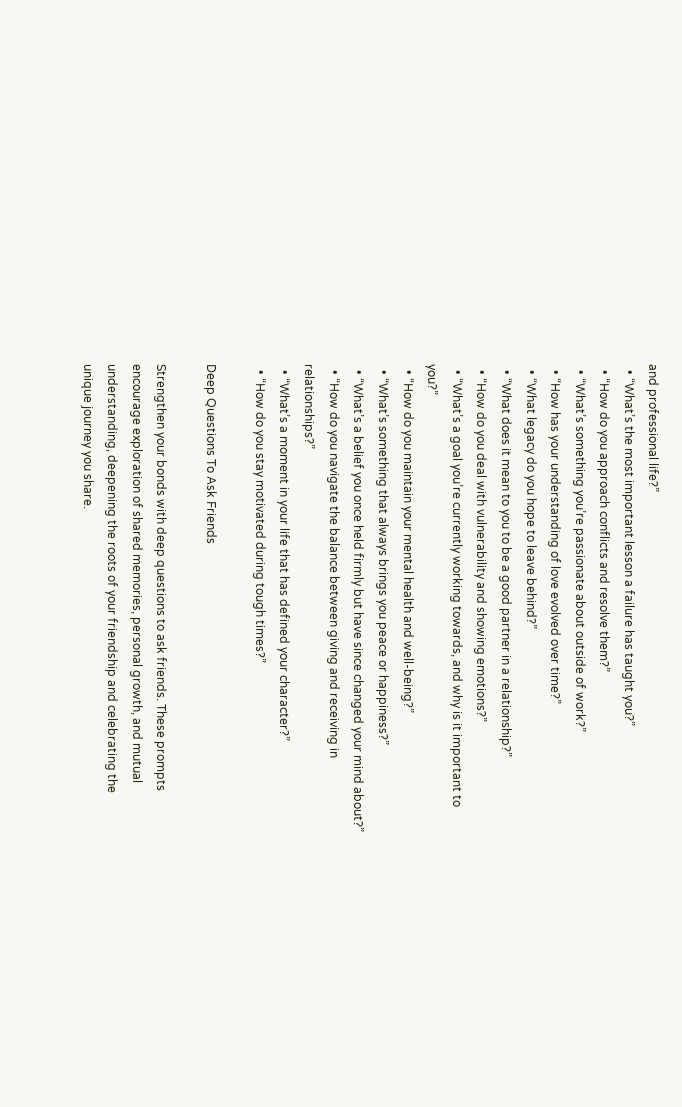and professional life?”
  • “What’s the most important lesson a failure has taught you?”
  • “How do you approach conflicts and resolve them?”
  • “What’s something you’re passionate about outside of work?”
  • “How has your understanding of love evolved over time?”
  • “What legacy do you hope to leave behind?”
  • “What does it mean to you to be a good partner in a relationship?”
  • “How do you deal with vulnerability and showing emotions?”
  • “What’s a goal you’re currently working towards, and why is it important to you?”
  • “How do you maintain your mental health and well-being?”
  • “What’s something that always brings you peace or happiness?”
  • “What’s a belief you once held firmly but have since changed your mind about?”
  • “How do you navigate the balance between giving and receiving in relationships?”
  • “What’s a moment in your life that has defined your character?”
  • “How do you stay motivated during tough times?”

Deep Questions To Ask Friends

Strengthen your bonds with deep questions to ask friends. These prompts encourage exploration of shared memories, personal growth, and mutual understanding, deepening the roots of your friendship and celebrating the unique journey you share.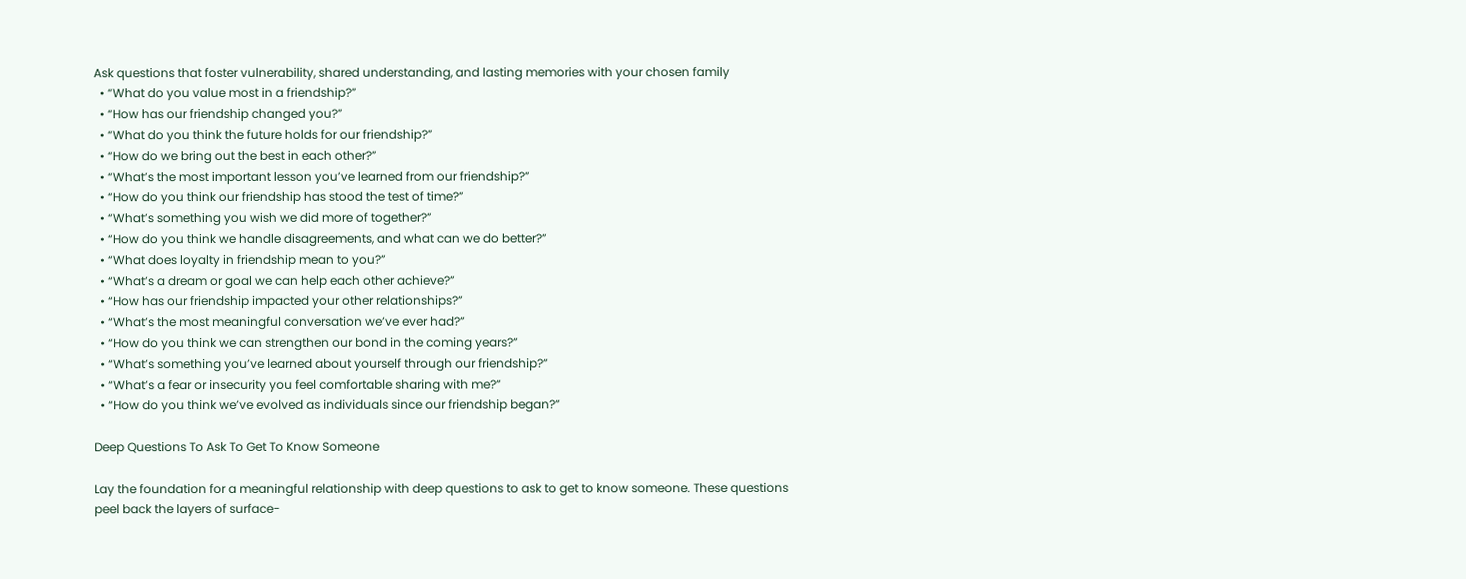Ask questions that foster vulnerability, shared understanding, and lasting memories with your chosen family
  • “What do you value most in a friendship?”
  • “How has our friendship changed you?”
  • “What do you think the future holds for our friendship?”
  • “How do we bring out the best in each other?”
  • “What’s the most important lesson you’ve learned from our friendship?”
  • “How do you think our friendship has stood the test of time?”
  • “What’s something you wish we did more of together?”
  • “How do you think we handle disagreements, and what can we do better?”
  • “What does loyalty in friendship mean to you?”
  • “What’s a dream or goal we can help each other achieve?”
  • “How has our friendship impacted your other relationships?”
  • “What’s the most meaningful conversation we’ve ever had?”
  • “How do you think we can strengthen our bond in the coming years?”
  • “What’s something you’ve learned about yourself through our friendship?”
  • “What’s a fear or insecurity you feel comfortable sharing with me?”
  • “How do you think we’ve evolved as individuals since our friendship began?”

Deep Questions To Ask To Get To Know Someone

Lay the foundation for a meaningful relationship with deep questions to ask to get to know someone. These questions peel back the layers of surface-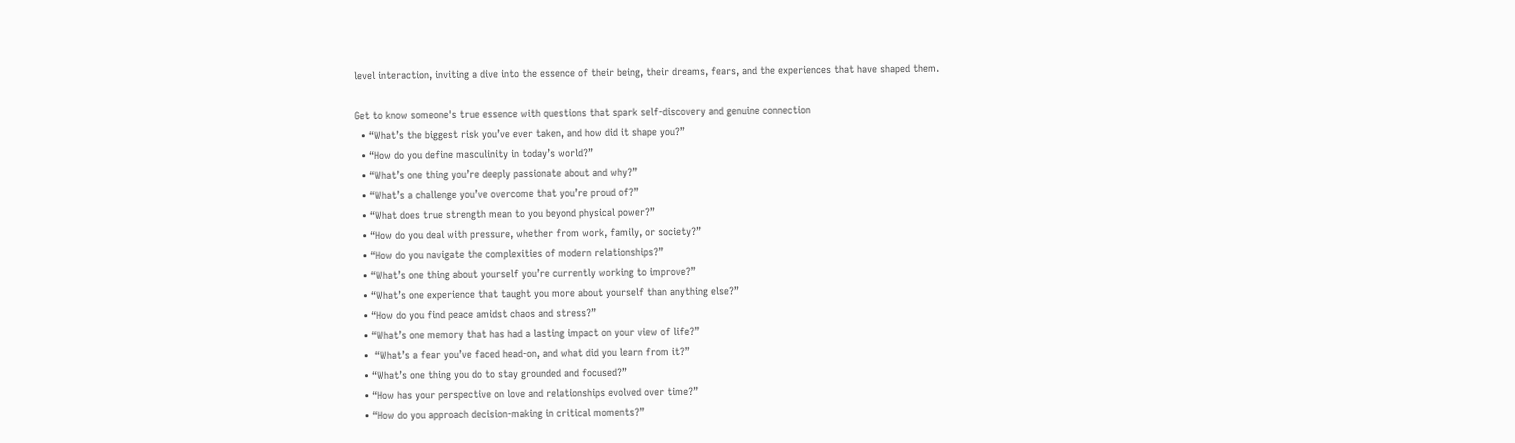level interaction, inviting a dive into the essence of their being, their dreams, fears, and the experiences that have shaped them.

Get to know someone's true essence with questions that spark self-discovery and genuine connection
  • “What’s the biggest risk you’ve ever taken, and how did it shape you?”
  • “How do you define masculinity in today’s world?”
  • “What’s one thing you’re deeply passionate about and why?”
  • “What’s a challenge you’ve overcome that you’re proud of?”
  • “What does true strength mean to you beyond physical power?”
  • “How do you deal with pressure, whether from work, family, or society?”
  • “How do you navigate the complexities of modern relationships?”
  • “What’s one thing about yourself you’re currently working to improve?”
  • “What’s one experience that taught you more about yourself than anything else?”
  • “How do you find peace amidst chaos and stress?”
  • “What’s one memory that has had a lasting impact on your view of life?”
  •  “What’s a fear you’ve faced head-on, and what did you learn from it?”
  • “What’s one thing you do to stay grounded and focused?”
  • “How has your perspective on love and relationships evolved over time?”
  • “How do you approach decision-making in critical moments?”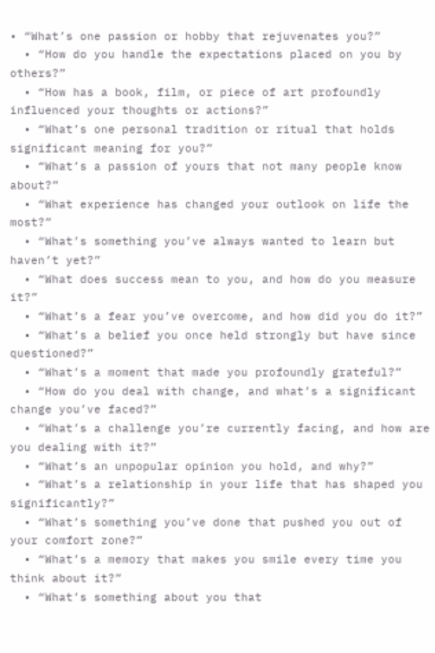• “What’s one passion or hobby that rejuvenates you?”
  • “How do you handle the expectations placed on you by others?”
  • “How has a book, film, or piece of art profoundly influenced your thoughts or actions?”
  • “What’s one personal tradition or ritual that holds significant meaning for you?”
  • “What’s a passion of yours that not many people know about?”
  • “What experience has changed your outlook on life the most?”
  • “What’s something you’ve always wanted to learn but haven’t yet?”
  • “What does success mean to you, and how do you measure it?”
  • “What’s a fear you’ve overcome, and how did you do it?”
  • “What’s a belief you once held strongly but have since questioned?”
  • “What’s a moment that made you profoundly grateful?”
  • “How do you deal with change, and what’s a significant change you’ve faced?”
  • “What’s a challenge you’re currently facing, and how are you dealing with it?”
  • “What’s an unpopular opinion you hold, and why?”
  • “What’s a relationship in your life that has shaped you significantly?”
  • “What’s something you’ve done that pushed you out of your comfort zone?”
  • “What’s a memory that makes you smile every time you think about it?”
  • “What’s something about you that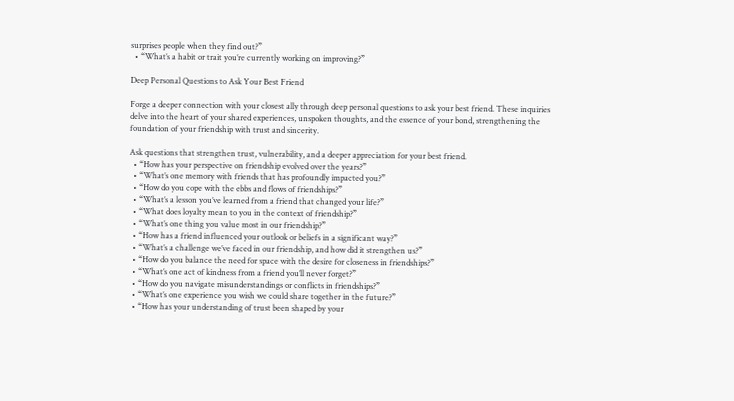surprises people when they find out?”
  • “What’s a habit or trait you’re currently working on improving?”

Deep Personal Questions to Ask Your Best Friend

Forge a deeper connection with your closest ally through deep personal questions to ask your best friend. These inquiries delve into the heart of your shared experiences, unspoken thoughts, and the essence of your bond, strengthening the foundation of your friendship with trust and sincerity.

Ask questions that strengthen trust, vulnerability, and a deeper appreciation for your best friend.
  • “How has your perspective on friendship evolved over the years?”
  • “What’s one memory with friends that has profoundly impacted you?”
  • “How do you cope with the ebbs and flows of friendships?”
  • “What’s a lesson you’ve learned from a friend that changed your life?”
  • “What does loyalty mean to you in the context of friendship?”
  • “What’s one thing you value most in our friendship?”
  • “How has a friend influenced your outlook or beliefs in a significant way?”
  • “What’s a challenge we’ve faced in our friendship, and how did it strengthen us?”
  • “How do you balance the need for space with the desire for closeness in friendships?”
  • “What’s one act of kindness from a friend you’ll never forget?”
  • “How do you navigate misunderstandings or conflicts in friendships?”
  • “What’s one experience you wish we could share together in the future?”
  • “How has your understanding of trust been shaped by your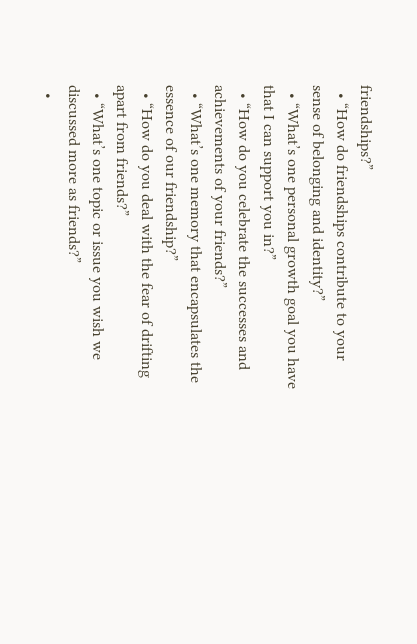friendships?”
  • “How do friendships contribute to your sense of belonging and identity?”
  • “What’s one personal growth goal you have that I can support you in?”
  • “How do you celebrate the successes and achievements of your friends?”
  • “What’s one memory that encapsulates the essence of our friendship?”
  • “How do you deal with the fear of drifting apart from friends?”
  • “What’s one topic or issue you wish we discussed more as friends?”
  •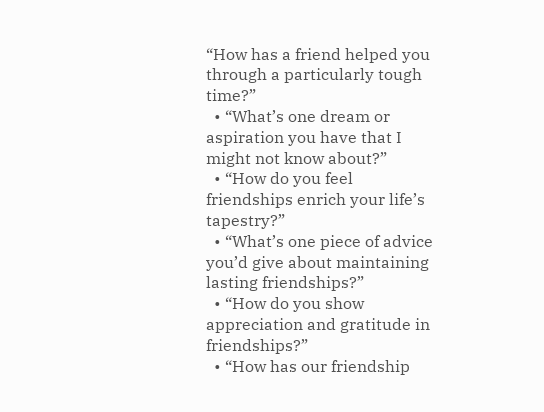“How has a friend helped you through a particularly tough time?”
  • “What’s one dream or aspiration you have that I might not know about?”
  • “How do you feel friendships enrich your life’s tapestry?”
  • “What’s one piece of advice you’d give about maintaining lasting friendships?”
  • “How do you show appreciation and gratitude in friendships?”
  • “How has our friendship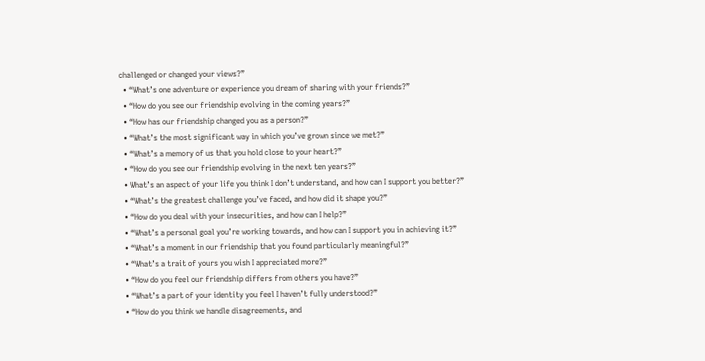challenged or changed your views?”
  • “What’s one adventure or experience you dream of sharing with your friends?”
  • “How do you see our friendship evolving in the coming years?”
  • “How has our friendship changed you as a person?”
  • “What’s the most significant way in which you’ve grown since we met?”
  • “What’s a memory of us that you hold close to your heart?”
  • “How do you see our friendship evolving in the next ten years?”
  • What’s an aspect of your life you think I don’t understand, and how can I support you better?”
  • “What’s the greatest challenge you’ve faced, and how did it shape you?”
  • “How do you deal with your insecurities, and how can I help?”
  • “What’s a personal goal you’re working towards, and how can I support you in achieving it?”
  • “What’s a moment in our friendship that you found particularly meaningful?”
  • “What’s a trait of yours you wish I appreciated more?”
  • “How do you feel our friendship differs from others you have?”
  • “What’s a part of your identity you feel I haven’t fully understood?”
  • “How do you think we handle disagreements, and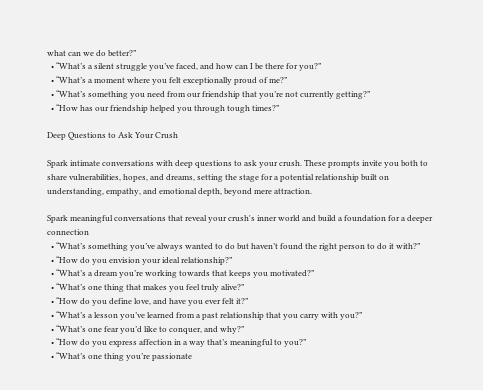what can we do better?”
  • “What’s a silent struggle you’ve faced, and how can I be there for you?”
  • “What’s a moment where you felt exceptionally proud of me?”
  • “What’s something you need from our friendship that you’re not currently getting?”
  • “How has our friendship helped you through tough times?”

Deep Questions to Ask Your Crush

Spark intimate conversations with deep questions to ask your crush. These prompts invite you both to share vulnerabilities, hopes, and dreams, setting the stage for a potential relationship built on understanding, empathy, and emotional depth, beyond mere attraction.

Spark meaningful conversations that reveal your crush's inner world and build a foundation for a deeper connection
  • “What’s something you’ve always wanted to do but haven’t found the right person to do it with?”
  • “How do you envision your ideal relationship?”
  • “What’s a dream you’re working towards that keeps you motivated?”
  • “What’s one thing that makes you feel truly alive?”
  • “How do you define love, and have you ever felt it?”
  • “What’s a lesson you’ve learned from a past relationship that you carry with you?”
  • “What’s one fear you’d like to conquer, and why?”
  • “How do you express affection in a way that’s meaningful to you?”
  • “What’s one thing you’re passionate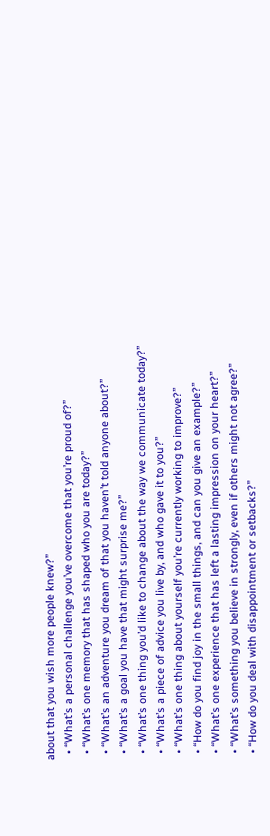about that you wish more people knew?”
  • “What’s a personal challenge you’ve overcome that you’re proud of?”
  • “What’s one memory that has shaped who you are today?”
  • “What’s an adventure you dream of that you haven’t told anyone about?”
  • “What’s a goal you have that might surprise me?”
  • “What’s one thing you’d like to change about the way we communicate today?”
  • “What’s a piece of advice you live by, and who gave it to you?”
  • “What’s one thing about yourself you’re currently working to improve?”
  • “How do you find joy in the small things, and can you give an example?”
  • “What’s one experience that has left a lasting impression on your heart?”
  • “What’s something you believe in strongly, even if others might not agree?”
  • “How do you deal with disappointment or setbacks?”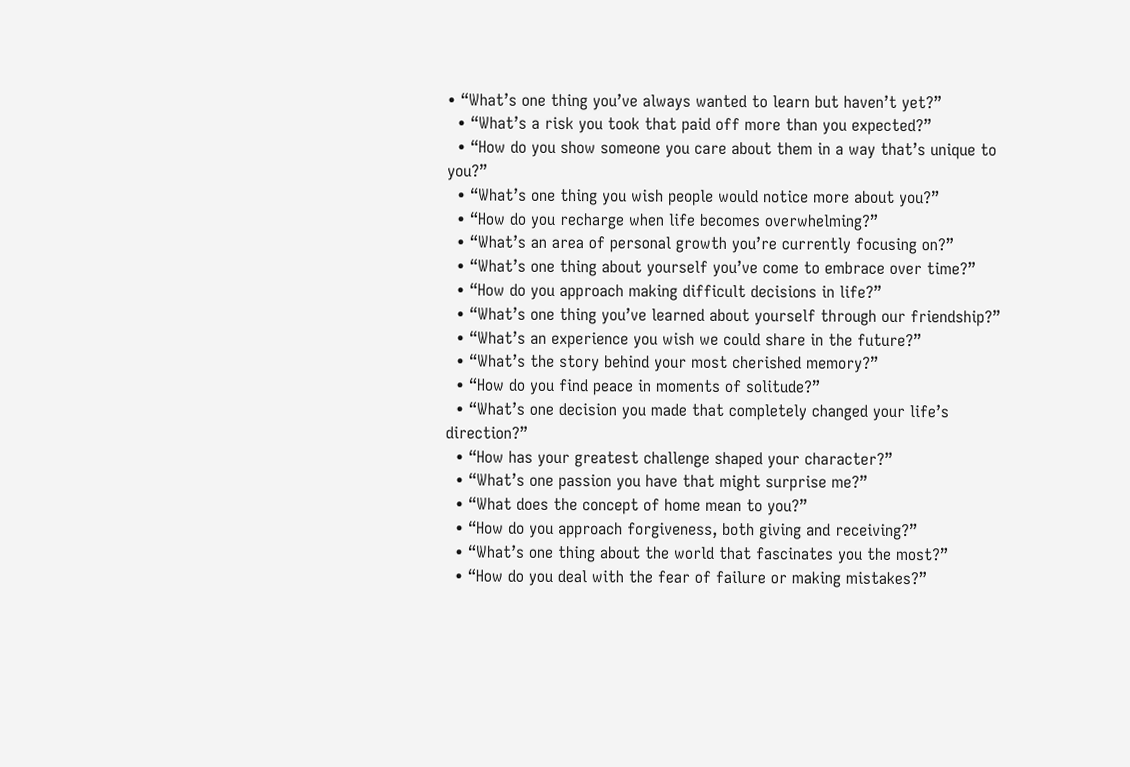• “What’s one thing you’ve always wanted to learn but haven’t yet?”
  • “What’s a risk you took that paid off more than you expected?”
  • “How do you show someone you care about them in a way that’s unique to you?”
  • “What’s one thing you wish people would notice more about you?”
  • “How do you recharge when life becomes overwhelming?”
  • “What’s an area of personal growth you’re currently focusing on?”
  • “What’s one thing about yourself you’ve come to embrace over time?”
  • “How do you approach making difficult decisions in life?”
  • “What’s one thing you’ve learned about yourself through our friendship?”
  • “What’s an experience you wish we could share in the future?”
  • “What’s the story behind your most cherished memory?”
  • “How do you find peace in moments of solitude?”
  • “What’s one decision you made that completely changed your life’s direction?”
  • “How has your greatest challenge shaped your character?”
  • “What’s one passion you have that might surprise me?”
  • “What does the concept of home mean to you?”
  • “How do you approach forgiveness, both giving and receiving?”
  • “What’s one thing about the world that fascinates you the most?”
  • “How do you deal with the fear of failure or making mistakes?”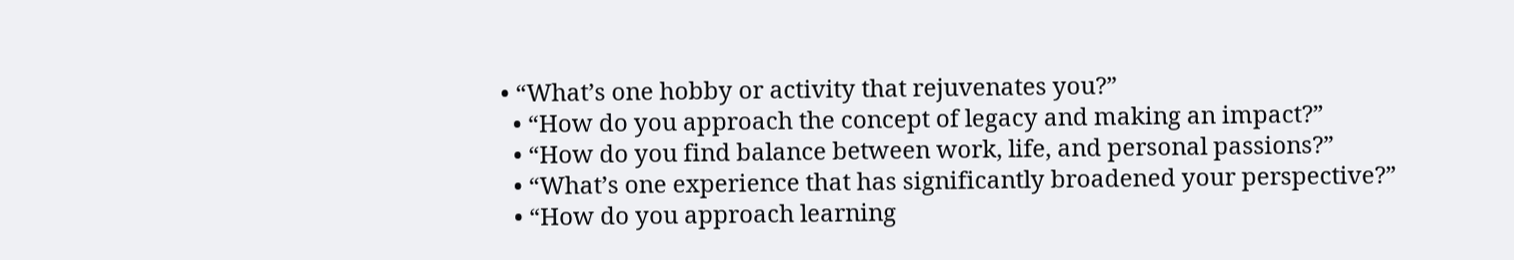• “What’s one hobby or activity that rejuvenates you?”
  • “How do you approach the concept of legacy and making an impact?”
  • “How do you find balance between work, life, and personal passions?”
  • “What’s one experience that has significantly broadened your perspective?”
  • “How do you approach learning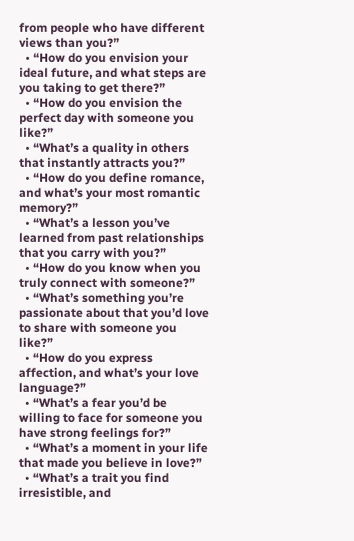from people who have different views than you?”
  • “How do you envision your ideal future, and what steps are you taking to get there?”
  • “How do you envision the perfect day with someone you like?”
  • “What’s a quality in others that instantly attracts you?”
  • “How do you define romance, and what’s your most romantic memory?”
  • “What’s a lesson you’ve learned from past relationships that you carry with you?”
  • “How do you know when you truly connect with someone?”
  • “What’s something you’re passionate about that you’d love to share with someone you like?”
  • “How do you express affection, and what’s your love language?”
  • “What’s a fear you’d be willing to face for someone you have strong feelings for?”
  • “What’s a moment in your life that made you believe in love?”
  • “What’s a trait you find irresistible, and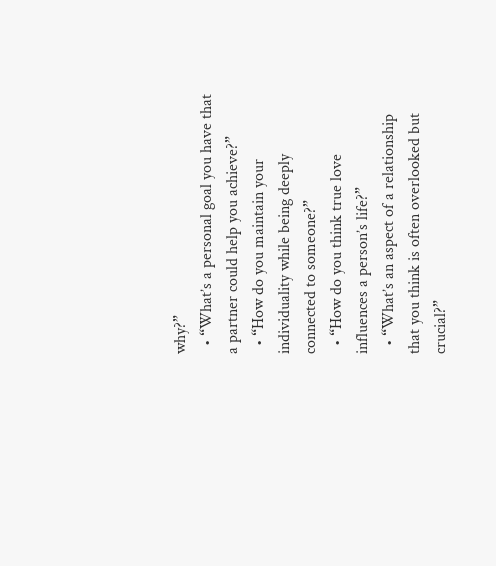why?”
  • “What’s a personal goal you have that a partner could help you achieve?”
  • “How do you maintain your individuality while being deeply connected to someone?”
  • “How do you think true love influences a person’s life?”
  • “What’s an aspect of a relationship that you think is often overlooked but crucial?”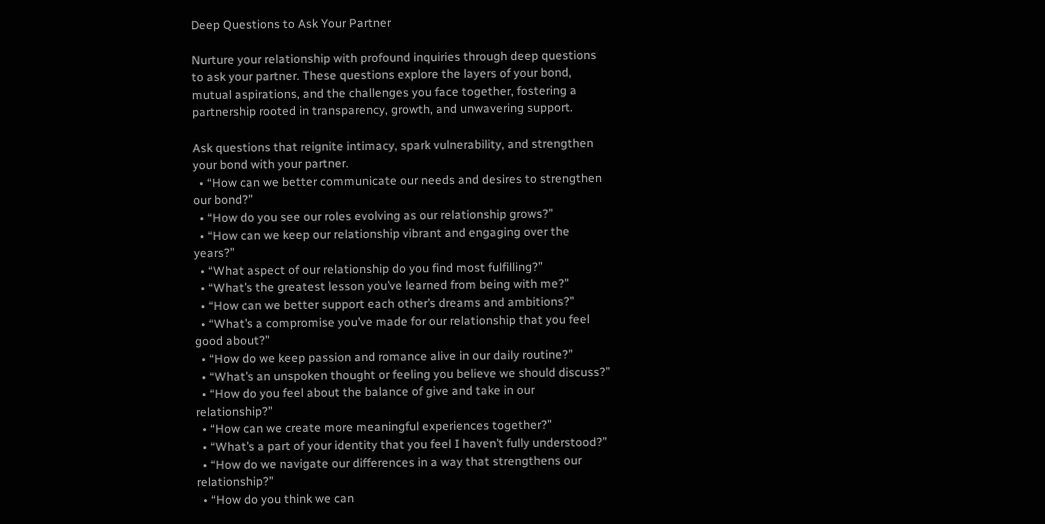Deep Questions to Ask Your Partner

Nurture your relationship with profound inquiries through deep questions to ask your partner. These questions explore the layers of your bond, mutual aspirations, and the challenges you face together, fostering a partnership rooted in transparency, growth, and unwavering support.

Ask questions that reignite intimacy, spark vulnerability, and strengthen your bond with your partner.
  • “How can we better communicate our needs and desires to strengthen our bond?”
  • “How do you see our roles evolving as our relationship grows?”
  • “How can we keep our relationship vibrant and engaging over the years?”
  • “What aspect of our relationship do you find most fulfilling?”
  • “What’s the greatest lesson you’ve learned from being with me?”
  • “How can we better support each other’s dreams and ambitions?”
  • “What’s a compromise you’ve made for our relationship that you feel good about?”
  • “How do we keep passion and romance alive in our daily routine?”
  • “What’s an unspoken thought or feeling you believe we should discuss?”
  • “How do you feel about the balance of give and take in our relationship?”
  • “How can we create more meaningful experiences together?”
  • “What’s a part of your identity that you feel I haven’t fully understood?”
  • “How do we navigate our differences in a way that strengthens our relationship?”
  • “How do you think we can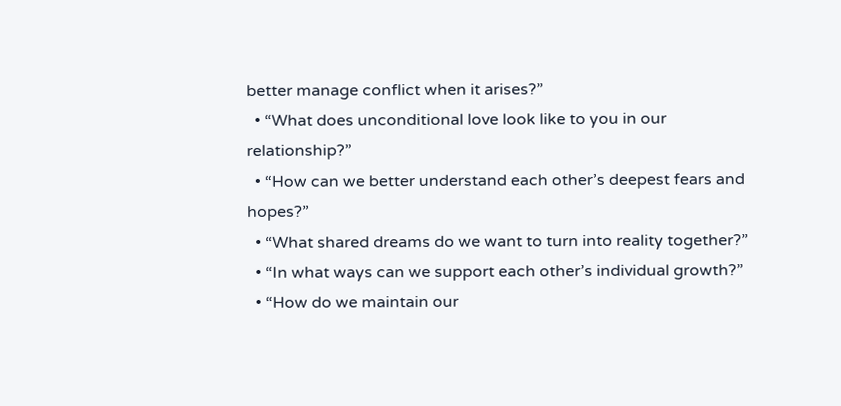better manage conflict when it arises?”
  • “What does unconditional love look like to you in our relationship?”
  • “How can we better understand each other’s deepest fears and hopes?”
  • “What shared dreams do we want to turn into reality together?”
  • “In what ways can we support each other’s individual growth?”
  • “How do we maintain our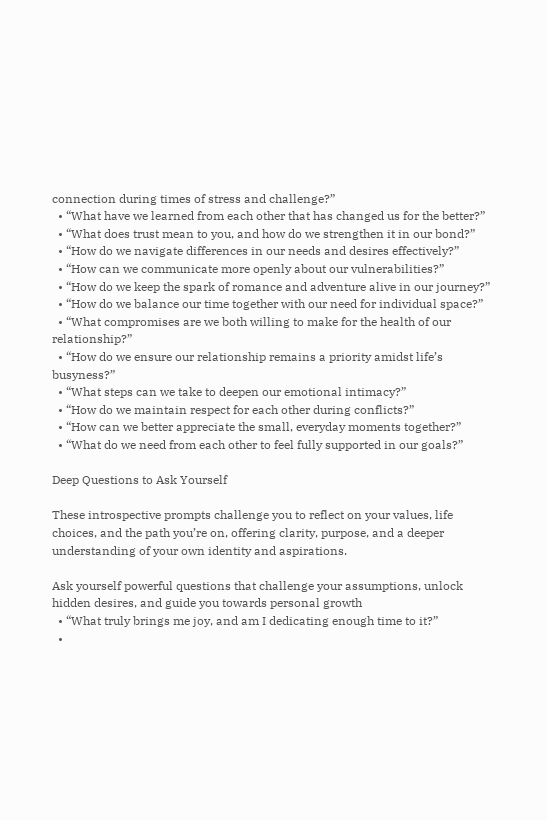connection during times of stress and challenge?”
  • “What have we learned from each other that has changed us for the better?”
  • “What does trust mean to you, and how do we strengthen it in our bond?”
  • “How do we navigate differences in our needs and desires effectively?”
  • “How can we communicate more openly about our vulnerabilities?”
  • “How do we keep the spark of romance and adventure alive in our journey?”
  • “How do we balance our time together with our need for individual space?”
  • “What compromises are we both willing to make for the health of our relationship?”
  • “How do we ensure our relationship remains a priority amidst life’s busyness?”
  • “What steps can we take to deepen our emotional intimacy?”
  • “How do we maintain respect for each other during conflicts?”
  • “How can we better appreciate the small, everyday moments together?”
  • “What do we need from each other to feel fully supported in our goals?”

Deep Questions to Ask Yourself

These introspective prompts challenge you to reflect on your values, life choices, and the path you’re on, offering clarity, purpose, and a deeper understanding of your own identity and aspirations.

Ask yourself powerful questions that challenge your assumptions, unlock hidden desires, and guide you towards personal growth
  • “What truly brings me joy, and am I dedicating enough time to it?”
  •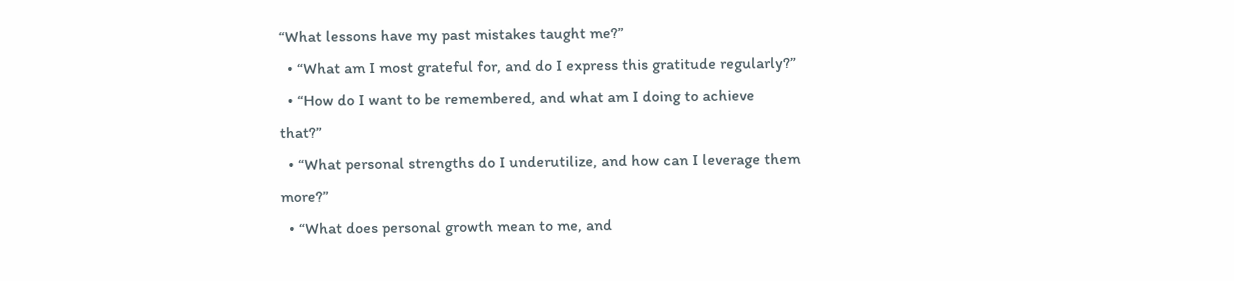“What lessons have my past mistakes taught me?”
  • “What am I most grateful for, and do I express this gratitude regularly?”
  • “How do I want to be remembered, and what am I doing to achieve that?”
  • “What personal strengths do I underutilize, and how can I leverage them more?”
  • “What does personal growth mean to me, and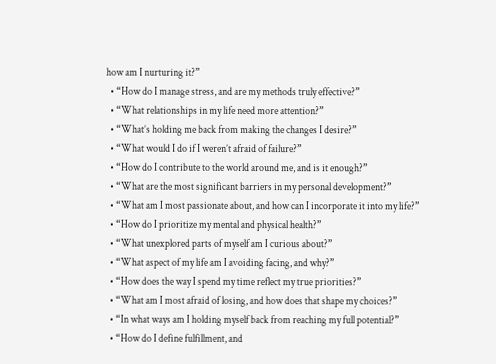how am I nurturing it?”
  • “How do I manage stress, and are my methods truly effective?”
  • “What relationships in my life need more attention?”
  • “What’s holding me back from making the changes I desire?”
  • “What would I do if I weren’t afraid of failure?”
  • “How do I contribute to the world around me, and is it enough?”
  • “What are the most significant barriers in my personal development?”
  • “What am I most passionate about, and how can I incorporate it into my life?”
  • “How do I prioritize my mental and physical health?”
  • “What unexplored parts of myself am I curious about?”
  • “What aspect of my life am I avoiding facing, and why?”
  • “How does the way I spend my time reflect my true priorities?”
  • “What am I most afraid of losing, and how does that shape my choices?”
  • “In what ways am I holding myself back from reaching my full potential?”
  • “How do I define fulfillment, and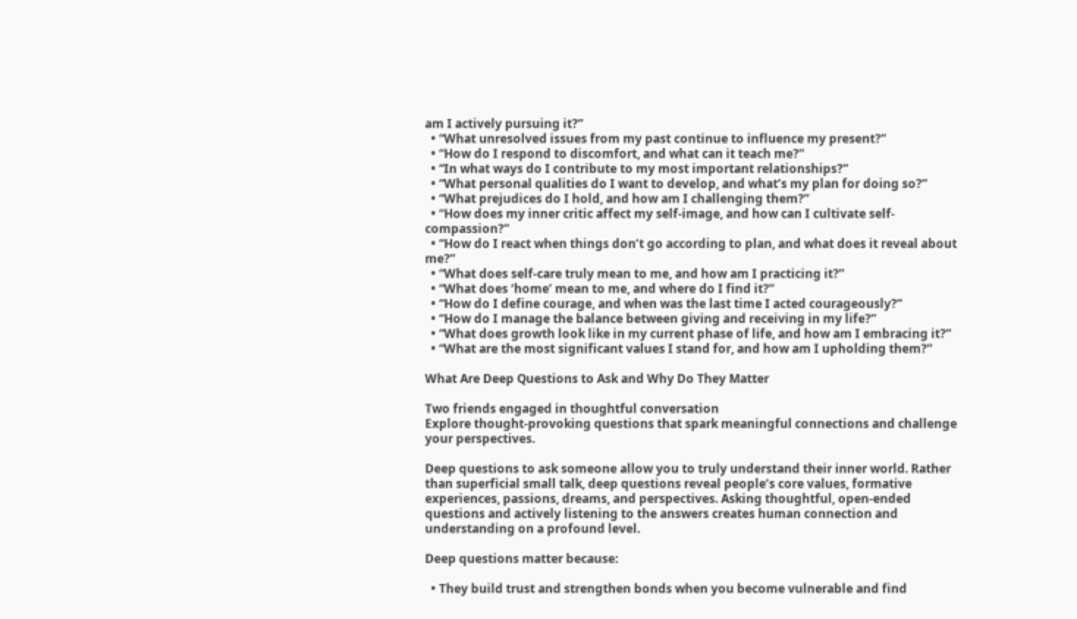am I actively pursuing it?”
  • “What unresolved issues from my past continue to influence my present?”
  • “How do I respond to discomfort, and what can it teach me?”
  • “In what ways do I contribute to my most important relationships?”
  • “What personal qualities do I want to develop, and what’s my plan for doing so?”
  • “What prejudices do I hold, and how am I challenging them?”
  • “How does my inner critic affect my self-image, and how can I cultivate self-compassion?”
  • “How do I react when things don’t go according to plan, and what does it reveal about me?”
  • “What does self-care truly mean to me, and how am I practicing it?”
  • “What does ‘home’ mean to me, and where do I find it?”
  • “How do I define courage, and when was the last time I acted courageously?”
  • “How do I manage the balance between giving and receiving in my life?”
  • “What does growth look like in my current phase of life, and how am I embracing it?”
  • “What are the most significant values I stand for, and how am I upholding them?”

What Are Deep Questions to Ask and Why Do They Matter

Two friends engaged in thoughtful conversation
Explore thought-provoking questions that spark meaningful connections and challenge your perspectives.

Deep questions to ask someone allow you to truly understand their inner world. Rather than superficial small talk, deep questions reveal people’s core values, formative experiences, passions, dreams, and perspectives. Asking thoughtful, open-ended questions and actively listening to the answers creates human connection and understanding on a profound level.

Deep questions matter because:

  • They build trust and strengthen bonds when you become vulnerable and find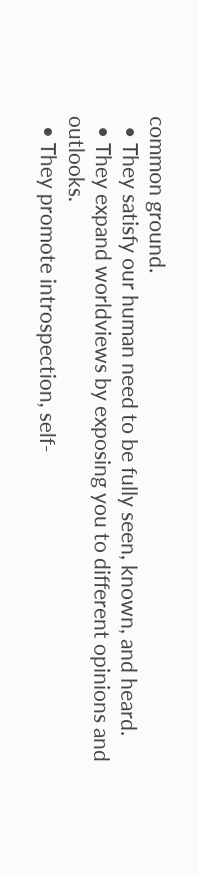common ground.
  • They satisfy our human need to be fully seen, known, and heard.
  • They expand worldviews by exposing you to different opinions and outlooks.
  • They promote introspection, self-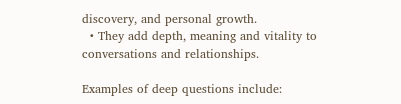discovery, and personal growth.
  • They add depth, meaning and vitality to conversations and relationships.

Examples of deep questions include: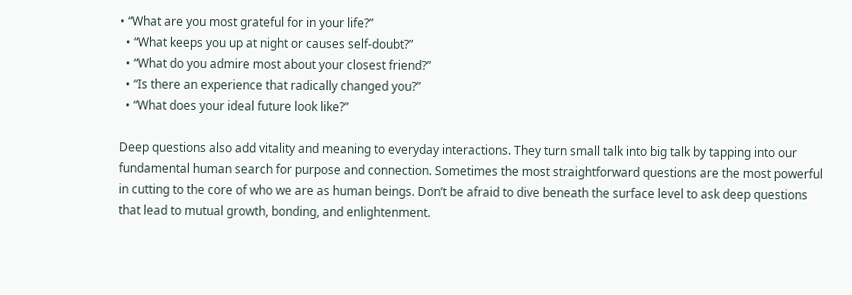• “What are you most grateful for in your life?”
  • “What keeps you up at night or causes self-doubt?”
  • “What do you admire most about your closest friend?”
  • “Is there an experience that radically changed you?”
  • “What does your ideal future look like?”

Deep questions also add vitality and meaning to everyday interactions. They turn small talk into big talk by tapping into our fundamental human search for purpose and connection. Sometimes the most straightforward questions are the most powerful in cutting to the core of who we are as human beings. Don’t be afraid to dive beneath the surface level to ask deep questions that lead to mutual growth, bonding, and enlightenment.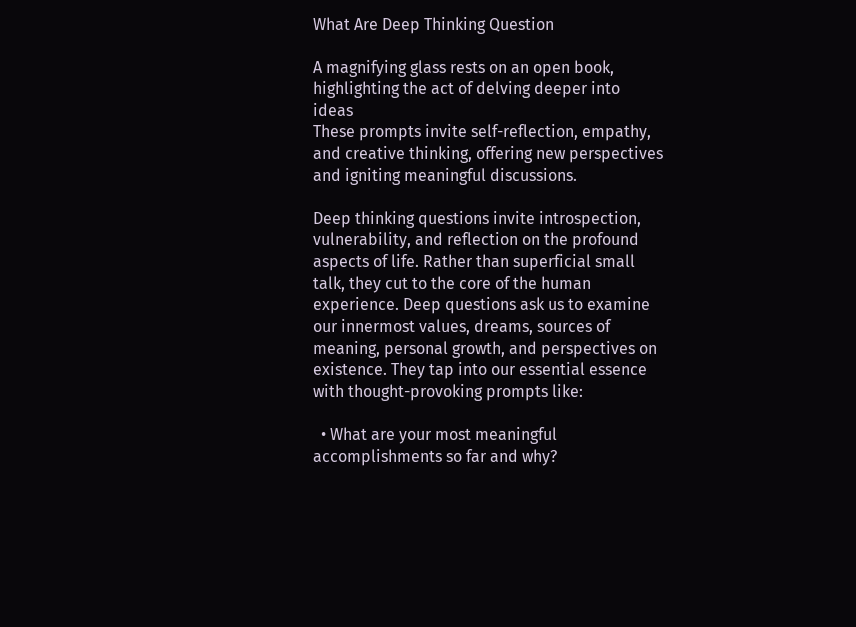What Are Deep Thinking Question

A magnifying glass rests on an open book, highlighting the act of delving deeper into ideas
These prompts invite self-reflection, empathy, and creative thinking, offering new perspectives and igniting meaningful discussions.

Deep thinking questions invite introspection, vulnerability, and reflection on the profound aspects of life. Rather than superficial small talk, they cut to the core of the human experience. Deep questions ask us to examine our innermost values, dreams, sources of meaning, personal growth, and perspectives on existence. They tap into our essential essence with thought-provoking prompts like:

  • What are your most meaningful accomplishments so far and why?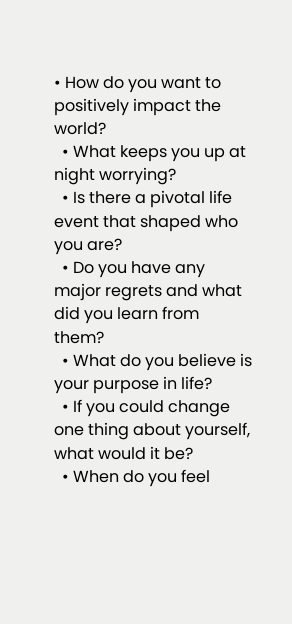• How do you want to positively impact the world?
  • What keeps you up at night worrying?
  • Is there a pivotal life event that shaped who you are?
  • Do you have any major regrets and what did you learn from them?
  • What do you believe is your purpose in life?
  • If you could change one thing about yourself, what would it be?
  • When do you feel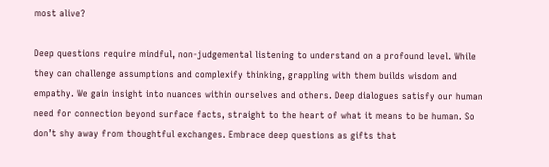most alive?

Deep questions require mindful, non-judgemental listening to understand on a profound level. While they can challenge assumptions and complexify thinking, grappling with them builds wisdom and empathy. We gain insight into nuances within ourselves and others. Deep dialogues satisfy our human need for connection beyond surface facts, straight to the heart of what it means to be human. So don’t shy away from thoughtful exchanges. Embrace deep questions as gifts that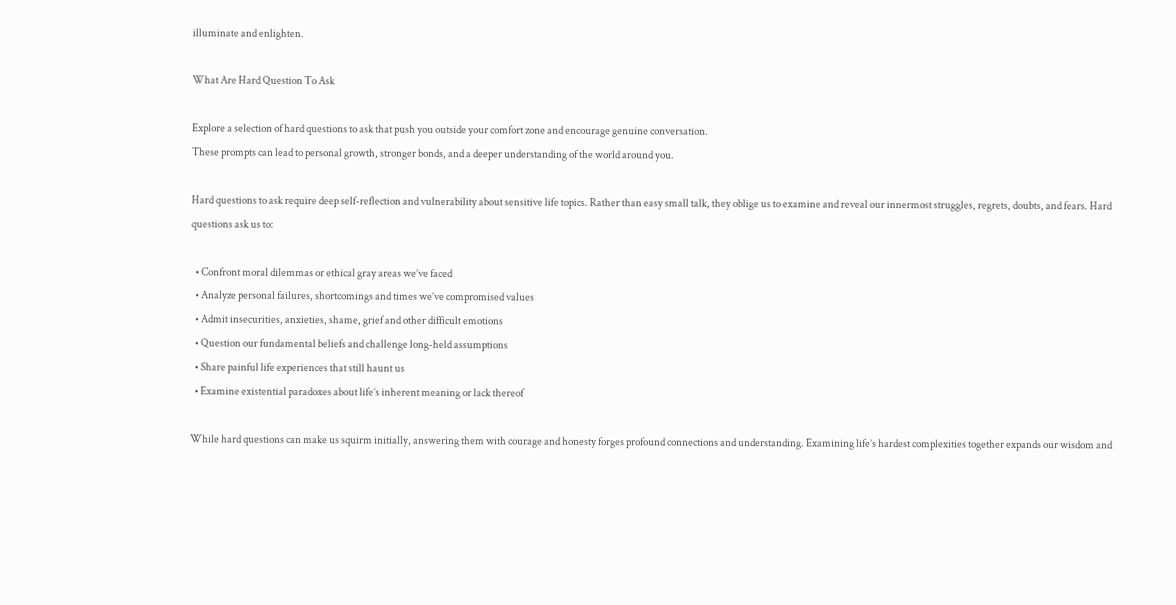illuminate and enlighten.

What Are Hard Question To Ask

Explore a selection of hard questions to ask that push you outside your comfort zone and encourage genuine conversation.
These prompts can lead to personal growth, stronger bonds, and a deeper understanding of the world around you.

Hard questions to ask require deep self-reflection and vulnerability about sensitive life topics. Rather than easy small talk, they oblige us to examine and reveal our innermost struggles, regrets, doubts, and fears. Hard questions ask us to:

  • Confront moral dilemmas or ethical gray areas we’ve faced
  • Analyze personal failures, shortcomings and times we’ve compromised values
  • Admit insecurities, anxieties, shame, grief and other difficult emotions
  • Question our fundamental beliefs and challenge long-held assumptions
  • Share painful life experiences that still haunt us
  • Examine existential paradoxes about life’s inherent meaning or lack thereof

While hard questions can make us squirm initially, answering them with courage and honesty forges profound connections and understanding. Examining life’s hardest complexities together expands our wisdom and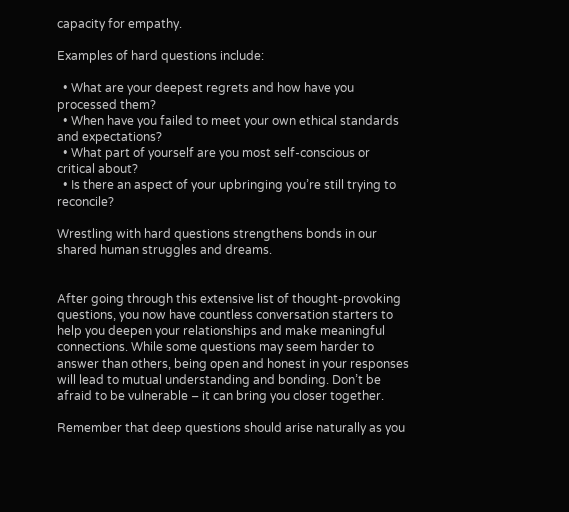capacity for empathy.

Examples of hard questions include:

  • What are your deepest regrets and how have you processed them?
  • When have you failed to meet your own ethical standards and expectations?
  • What part of yourself are you most self-conscious or critical about?
  • Is there an aspect of your upbringing you’re still trying to reconcile?

Wrestling with hard questions strengthens bonds in our shared human struggles and dreams.


After going through this extensive list of thought-provoking questions, you now have countless conversation starters to help you deepen your relationships and make meaningful connections. While some questions may seem harder to answer than others, being open and honest in your responses will lead to mutual understanding and bonding. Don’t be afraid to be vulnerable – it can bring you closer together.

Remember that deep questions should arise naturally as you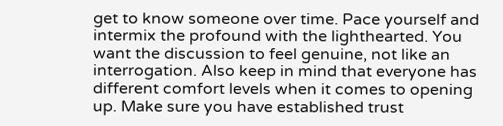get to know someone over time. Pace yourself and intermix the profound with the lighthearted. You want the discussion to feel genuine, not like an interrogation. Also keep in mind that everyone has different comfort levels when it comes to opening up. Make sure you have established trust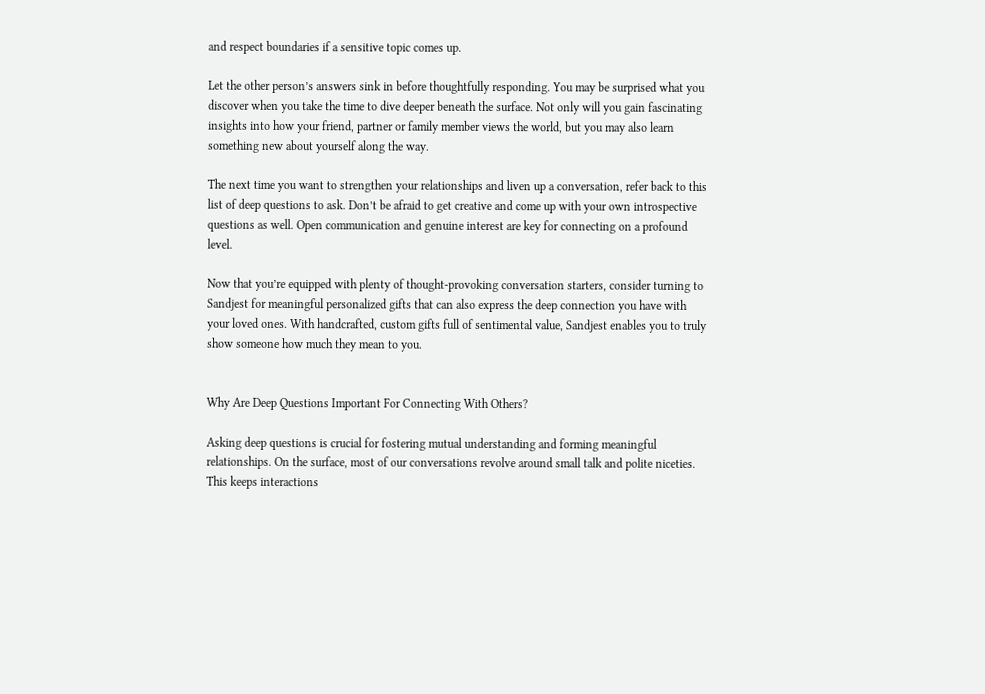and respect boundaries if a sensitive topic comes up.

Let the other person’s answers sink in before thoughtfully responding. You may be surprised what you discover when you take the time to dive deeper beneath the surface. Not only will you gain fascinating insights into how your friend, partner or family member views the world, but you may also learn something new about yourself along the way.

The next time you want to strengthen your relationships and liven up a conversation, refer back to this list of deep questions to ask. Don’t be afraid to get creative and come up with your own introspective questions as well. Open communication and genuine interest are key for connecting on a profound level.

Now that you’re equipped with plenty of thought-provoking conversation starters, consider turning to Sandjest for meaningful personalized gifts that can also express the deep connection you have with your loved ones. With handcrafted, custom gifts full of sentimental value, Sandjest enables you to truly show someone how much they mean to you.


Why Are Deep Questions Important For Connecting With Others?

Asking deep questions is crucial for fostering mutual understanding and forming meaningful relationships. On the surface, most of our conversations revolve around small talk and polite niceties. This keeps interactions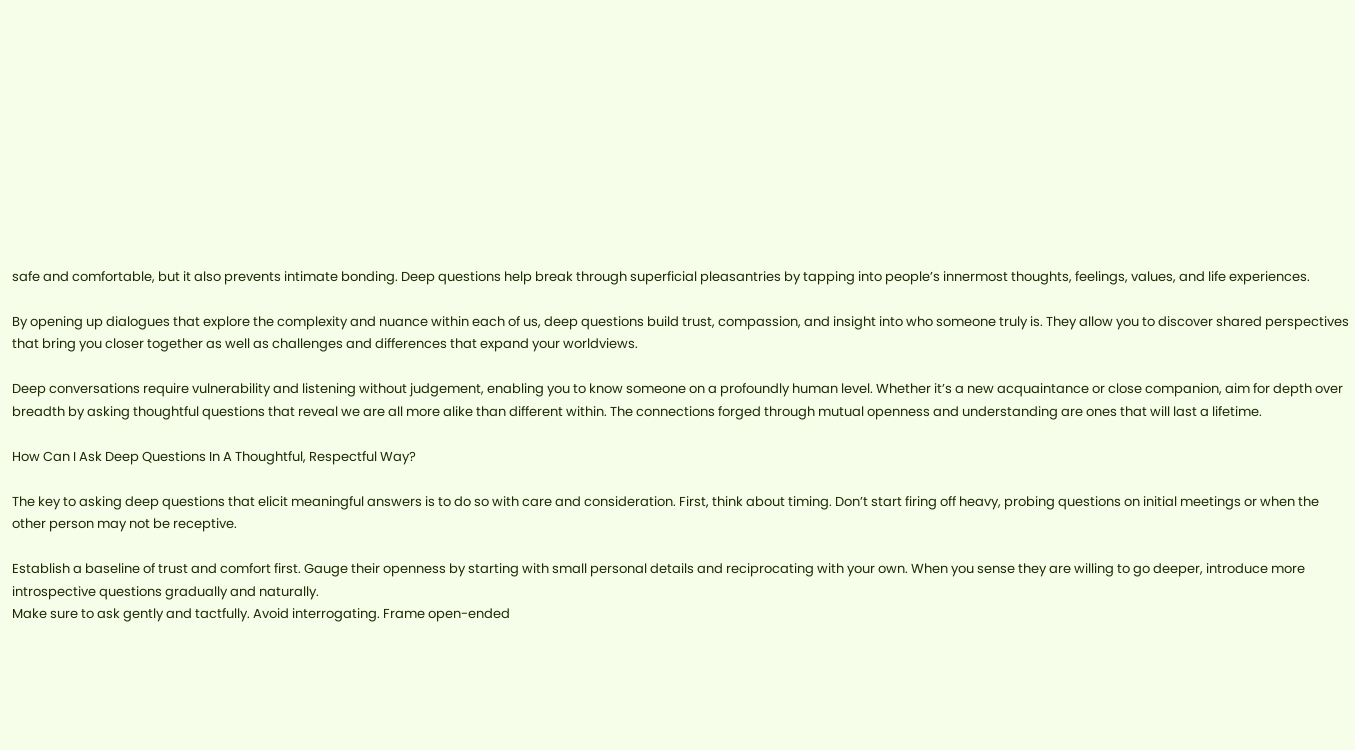safe and comfortable, but it also prevents intimate bonding. Deep questions help break through superficial pleasantries by tapping into people’s innermost thoughts, feelings, values, and life experiences.

By opening up dialogues that explore the complexity and nuance within each of us, deep questions build trust, compassion, and insight into who someone truly is. They allow you to discover shared perspectives that bring you closer together as well as challenges and differences that expand your worldviews.

Deep conversations require vulnerability and listening without judgement, enabling you to know someone on a profoundly human level. Whether it’s a new acquaintance or close companion, aim for depth over breadth by asking thoughtful questions that reveal we are all more alike than different within. The connections forged through mutual openness and understanding are ones that will last a lifetime.

How Can I Ask Deep Questions In A Thoughtful, Respectful Way?

The key to asking deep questions that elicit meaningful answers is to do so with care and consideration. First, think about timing. Don’t start firing off heavy, probing questions on initial meetings or when the other person may not be receptive.

Establish a baseline of trust and comfort first. Gauge their openness by starting with small personal details and reciprocating with your own. When you sense they are willing to go deeper, introduce more introspective questions gradually and naturally.
Make sure to ask gently and tactfully. Avoid interrogating. Frame open-ended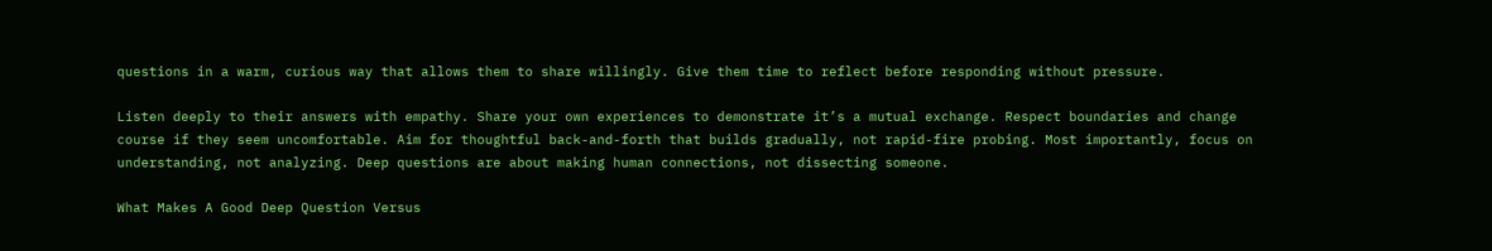questions in a warm, curious way that allows them to share willingly. Give them time to reflect before responding without pressure.

Listen deeply to their answers with empathy. Share your own experiences to demonstrate it’s a mutual exchange. Respect boundaries and change course if they seem uncomfortable. Aim for thoughtful back-and-forth that builds gradually, not rapid-fire probing. Most importantly, focus on understanding, not analyzing. Deep questions are about making human connections, not dissecting someone.

What Makes A Good Deep Question Versus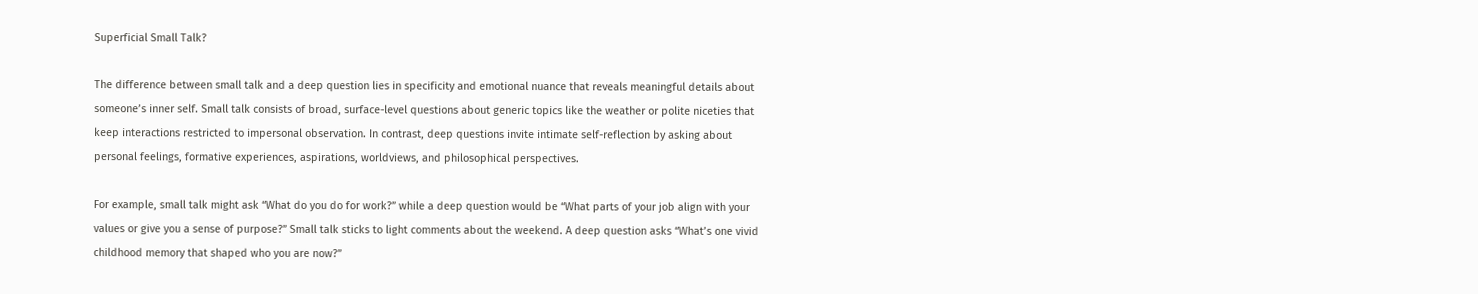Superficial Small Talk?

The difference between small talk and a deep question lies in specificity and emotional nuance that reveals meaningful details about someone’s inner self. Small talk consists of broad, surface-level questions about generic topics like the weather or polite niceties that keep interactions restricted to impersonal observation. In contrast, deep questions invite intimate self-reflection by asking about personal feelings, formative experiences, aspirations, worldviews, and philosophical perspectives.

For example, small talk might ask “What do you do for work?” while a deep question would be “What parts of your job align with your values or give you a sense of purpose?” Small talk sticks to light comments about the weekend. A deep question asks “What’s one vivid childhood memory that shaped who you are now?”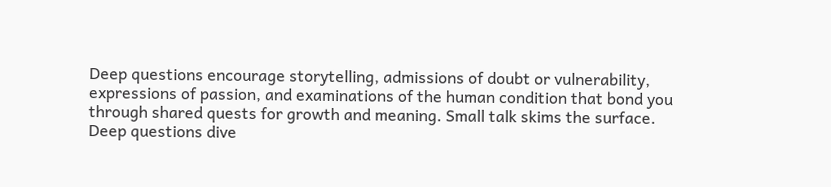Deep questions encourage storytelling, admissions of doubt or vulnerability, expressions of passion, and examinations of the human condition that bond you through shared quests for growth and meaning. Small talk skims the surface. Deep questions dive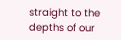straight to the depths of our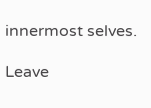innermost selves.

Leave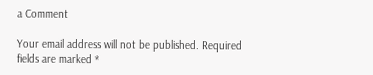a Comment

Your email address will not be published. Required fields are marked *